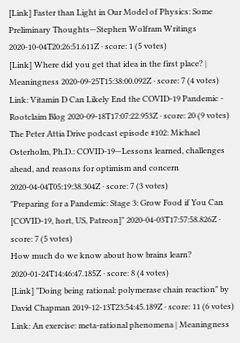[Link] Faster than Light in Our Model of Physics: Some Preliminary Thoughts—Stephen Wolfram Writings 2020-10-04T20:26:51.611Z · score: 1 (5 votes)
[Link] Where did you get that idea in the first place? | Meaningness 2020-09-25T15:38:00.092Z · score: 7 (4 votes)
Link: Vitamin D Can Likely End the COVID-19 Pandemic - Rootclaim Blog 2020-09-18T17:07:22.953Z · score: 20 (9 votes)
The Peter Attia Drive podcast episode #102: Michael Osterholm, Ph.D.: COVID-19—Lessons learned, challenges ahead, and reasons for optimism and concern 2020-04-04T05:19:38.304Z · score: 7 (3 votes)
"Preparing for a Pandemic: Stage 3: Grow Food if You Can [COVID-19, hort, US, Patreon]" 2020-04-03T17:57:58.826Z · score: 7 (5 votes)
How much do we know about how brains learn? 2020-01-24T14:46:47.185Z · score: 8 (4 votes)
[Link] "Doing being rational: polymerase chain reaction" by David Chapman 2019-12-13T23:54:45.189Z · score: 11 (6 votes)
Link: An exercise: meta-rational phenomena | Meaningness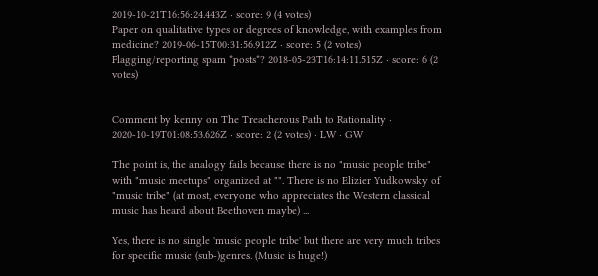2019-10-21T16:56:24.443Z · score: 9 (4 votes)
Paper on qualitative types or degrees of knowledge, with examples from medicine? 2019-06-15T00:31:56.912Z · score: 5 (2 votes)
Flagging/reporting spam *posts*? 2018-05-23T16:14:11.515Z · score: 6 (2 votes)


Comment by kenny on The Treacherous Path to Rationality · 2020-10-19T01:08:53.626Z · score: 2 (2 votes) · LW · GW

The point is, the analogy fails because there is no "music people tribe" with "music meetups" organized at "". There is no Elizier Yudkowsky of "music tribe" (at most, everyone who appreciates the Western classical music has heard about Beethoven maybe) ...

Yes, there is no single 'music people tribe' but there are very much tribes for specific music (sub-)genres. (Music is huge!)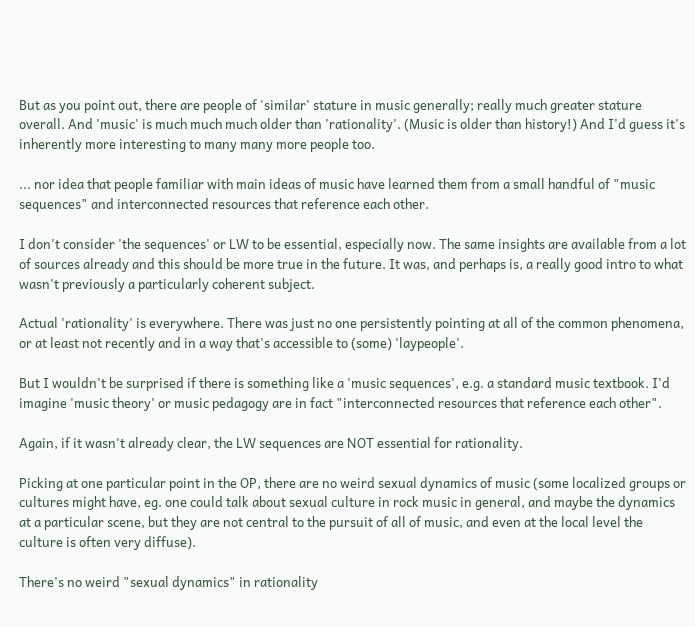But as you point out, there are people of 'similar' stature in music generally; really much greater stature overall. And 'music' is much much much older than 'rationality'. (Music is older than history!) And I'd guess it's inherently more interesting to many many more people too.

... nor idea that people familiar with main ideas of music have learned them from a small handful of "music sequences" and interconnected resources that reference each other.

I don't consider 'the sequences' or LW to be essential, especially now. The same insights are available from a lot of sources already and this should be more true in the future. It was, and perhaps is, a really good intro to what wasn't previously a particularly coherent subject.

Actual 'rationality' is everywhere. There was just no one persistently pointing at all of the common phenomena, or at least not recently and in a way that's accessible to (some) 'laypeople'.

But I wouldn't be surprised if there is something like a 'music sequences', e.g. a standard music textbook. I'd imagine 'music theory' or music pedagogy are in fact "interconnected resources that reference each other".

Again, if it wasn't already clear, the LW sequences are NOT essential for rationality.

Picking at one particular point in the OP, there are no weird sexual dynamics of music (some localized groups or cultures might have, eg. one could talk about sexual culture in rock music in general, and maybe the dynamics at a particular scene, but they are not central to the pursuit of all of music, and even at the local level the culture is often very diffuse).

There's no weird "sexual dynamics" in rationality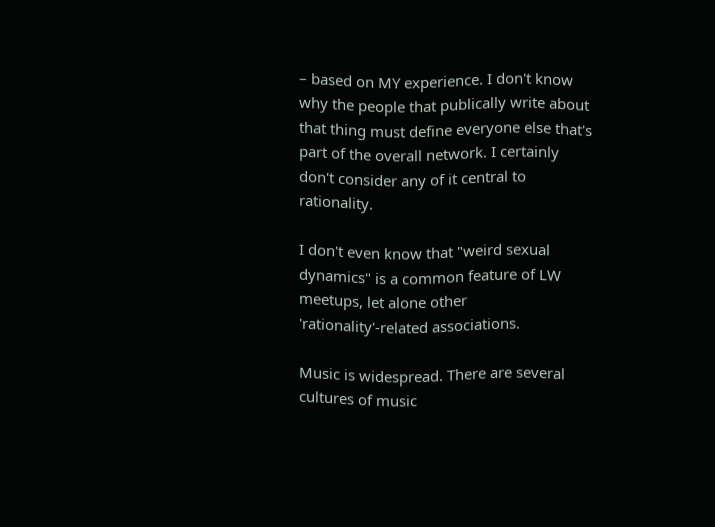– based on MY experience. I don't know why the people that publically write about that thing must define everyone else that's part of the overall network. I certainly don't consider any of it central to rationality.

I don't even know that "weird sexual dynamics" is a common feature of LW meetups, let alone other 'rationality'-related associations.

Music is widespread. There are several cultures of music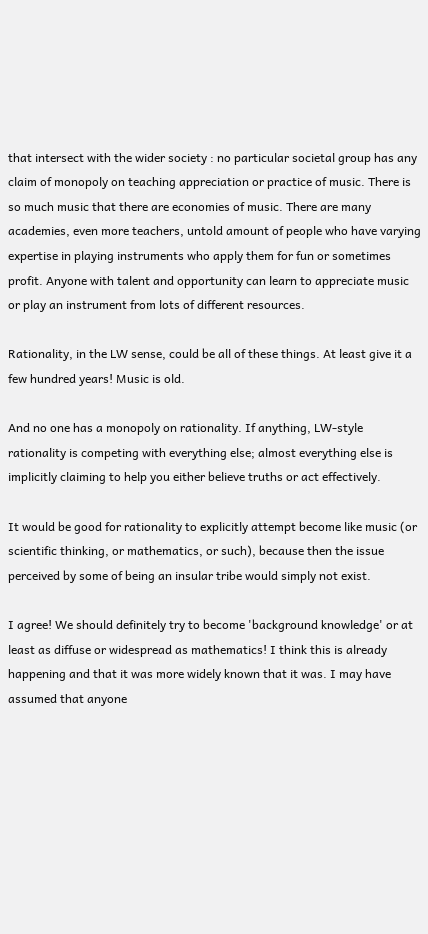that intersect with the wider society : no particular societal group has any claim of monopoly on teaching appreciation or practice of music. There is so much music that there are economies of music. There are many academies, even more teachers, untold amount of people who have varying expertise in playing instruments who apply them for fun or sometimes profit. Anyone with talent and opportunity can learn to appreciate music or play an instrument from lots of different resources.

Rationality, in the LW sense, could be all of these things. At least give it a few hundred years! Music is old.

And no one has a monopoly on rationality. If anything, LW-style rationality is competing with everything else; almost everything else is implicitly claiming to help you either believe truths or act effectively.

It would be good for rationality to explicitly attempt become like music (or scientific thinking, or mathematics, or such), because then the issue perceived by some of being an insular tribe would simply not exist.

I agree! We should definitely try to become 'background knowledge' or at least as diffuse or widespread as mathematics! I think this is already happening and that it was more widely known that it was. I may have assumed that anyone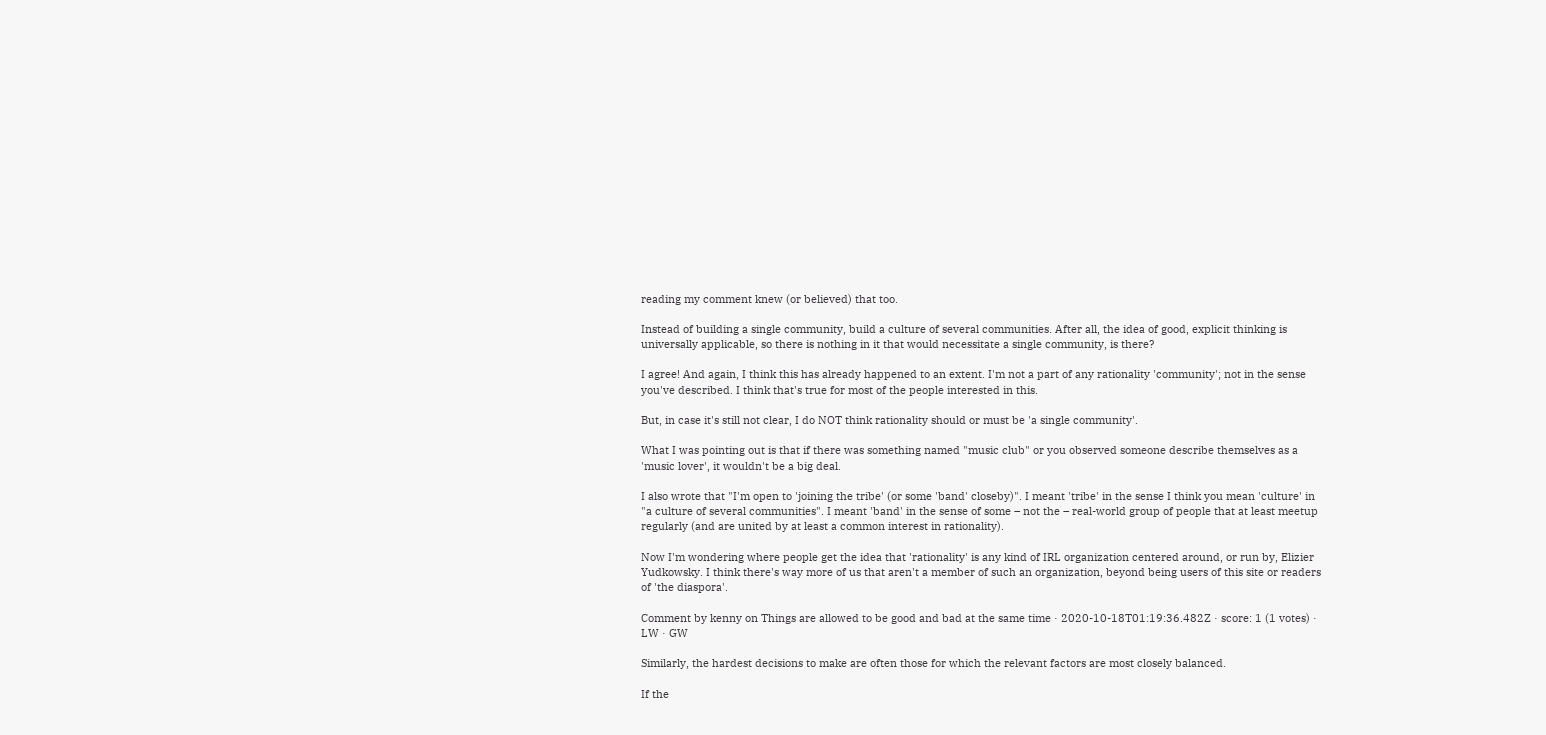reading my comment knew (or believed) that too.

Instead of building a single community, build a culture of several communities. After all, the idea of good, explicit thinking is universally applicable, so there is nothing in it that would necessitate a single community, is there?

I agree! And again, I think this has already happened to an extent. I'm not a part of any rationality 'community'; not in the sense you've described. I think that's true for most of the people interested in this.

But, in case it's still not clear, I do NOT think rationality should or must be 'a single community'.

What I was pointing out is that if there was something named "music club" or you observed someone describe themselves as a 'music lover', it wouldn't be a big deal.

I also wrote that "I'm open to 'joining the tribe' (or some 'band' closeby)". I meant 'tribe' in the sense I think you mean 'culture' in "a culture of several communities". I meant 'band' in the sense of some – not the – real-world group of people that at least meetup regularly (and are united by at least a common interest in rationality).

Now I'm wondering where people get the idea that 'rationality' is any kind of IRL organization centered around, or run by, Elizier Yudkowsky. I think there's way more of us that aren't a member of such an organization, beyond being users of this site or readers of 'the diaspora'.

Comment by kenny on Things are allowed to be good and bad at the same time · 2020-10-18T01:19:36.482Z · score: 1 (1 votes) · LW · GW

Similarly, the hardest decisions to make are often those for which the relevant factors are most closely balanced.

If the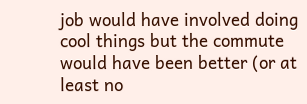job would have involved doing cool things but the commute would have been better (or at least no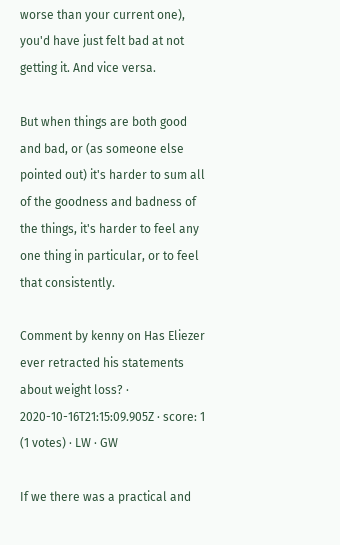worse than your current one), you'd have just felt bad at not getting it. And vice versa.

But when things are both good and bad, or (as someone else pointed out) it's harder to sum all of the goodness and badness of the things, it's harder to feel any one thing in particular, or to feel that consistently.

Comment by kenny on Has Eliezer ever retracted his statements about weight loss? · 2020-10-16T21:15:09.905Z · score: 1 (1 votes) · LW · GW

If we there was a practical and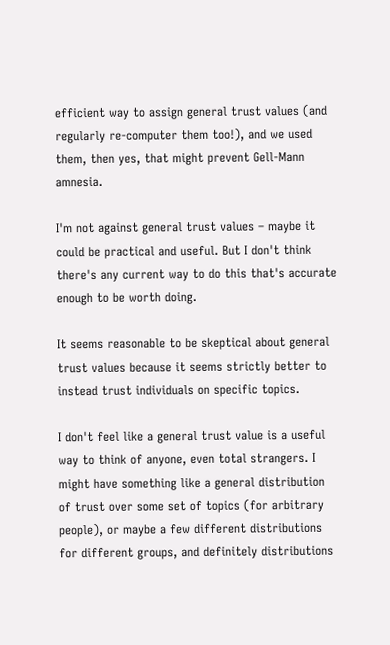efficient way to assign general trust values (and regularly re-computer them too!), and we used them, then yes, that might prevent Gell-Mann amnesia.

I'm not against general trust values – maybe it could be practical and useful. But I don't think there's any current way to do this that's accurate enough to be worth doing.

It seems reasonable to be skeptical about general trust values because it seems strictly better to instead trust individuals on specific topics.

I don't feel like a general trust value is a useful way to think of anyone, even total strangers. I might have something like a general distribution of trust over some set of topics (for arbitrary people), or maybe a few different distributions for different groups, and definitely distributions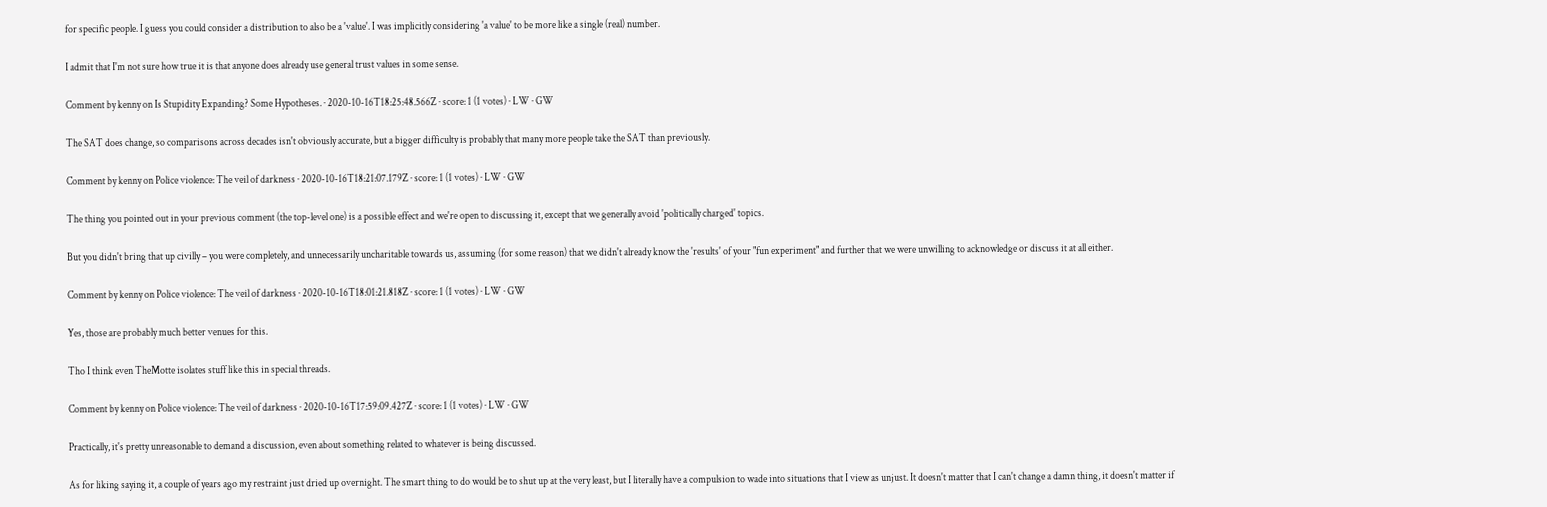for specific people. I guess you could consider a distribution to also be a 'value'. I was implicitly considering 'a value' to be more like a single (real) number.

I admit that I'm not sure how true it is that anyone does already use general trust values in some sense.

Comment by kenny on Is Stupidity Expanding? Some Hypotheses. · 2020-10-16T18:25:48.566Z · score: 1 (1 votes) · LW · GW

The SAT does change, so comparisons across decades isn't obviously accurate, but a bigger difficulty is probably that many more people take the SAT than previously.

Comment by kenny on Police violence: The veil of darkness · 2020-10-16T18:21:07.179Z · score: 1 (1 votes) · LW · GW

The thing you pointed out in your previous comment (the top-level one) is a possible effect and we're open to discussing it, except that we generally avoid 'politically charged' topics.

But you didn't bring that up civilly – you were completely, and unnecessarily uncharitable towards us, assuming (for some reason) that we didn't already know the 'results' of your "fun experiment" and further that we were unwilling to acknowledge or discuss it at all either.

Comment by kenny on Police violence: The veil of darkness · 2020-10-16T18:01:21.818Z · score: 1 (1 votes) · LW · GW

Yes, those are probably much better venues for this.

Tho I think even TheMotte isolates stuff like this in special threads.

Comment by kenny on Police violence: The veil of darkness · 2020-10-16T17:59:09.427Z · score: 1 (1 votes) · LW · GW

Practically, it's pretty unreasonable to demand a discussion, even about something related to whatever is being discussed.

As for liking saying it, a couple of years ago my restraint just dried up overnight. The smart thing to do would be to shut up at the very least, but I literally have a compulsion to wade into situations that I view as unjust. It doesn't matter that I can't change a damn thing, it doesn't matter if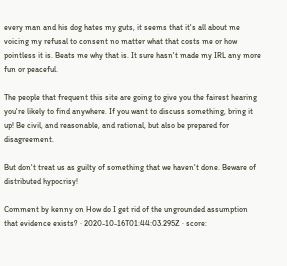every man and his dog hates my guts, it seems that it's all about me voicing my refusal to consent no matter what that costs me or how pointless it is. Beats me why that is. It sure hasn't made my IRL any more fun or peaceful.

The people that frequent this site are going to give you the fairest hearing you're likely to find anywhere. If you want to discuss something, bring it up! Be civil, and reasonable, and rational, but also be prepared for disagreement.

But don't treat us as guilty of something that we haven't done. Beware of distributed hypocrisy!

Comment by kenny on How do I get rid of the ungrounded assumption that evidence exists? · 2020-10-16T01:44:03.295Z · score: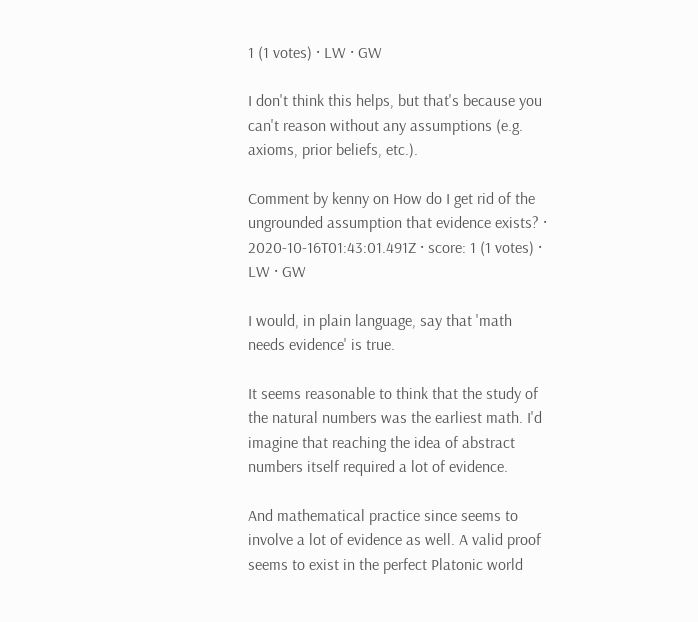1 (1 votes) · LW · GW

I don't think this helps, but that's because you can't reason without any assumptions (e.g. axioms, prior beliefs, etc.).

Comment by kenny on How do I get rid of the ungrounded assumption that evidence exists? · 2020-10-16T01:43:01.491Z · score: 1 (1 votes) · LW · GW

I would, in plain language, say that 'math needs evidence' is true.

It seems reasonable to think that the study of the natural numbers was the earliest math. I'd imagine that reaching the idea of abstract numbers itself required a lot of evidence.

And mathematical practice since seems to involve a lot of evidence as well. A valid proof seems to exist in the perfect Platonic world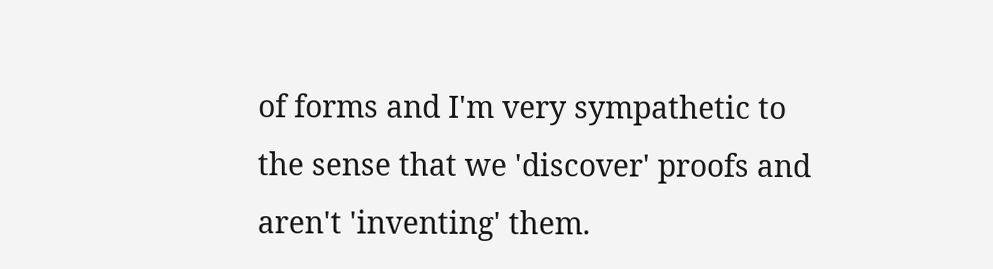of forms and I'm very sympathetic to the sense that we 'discover' proofs and aren't 'inventing' them.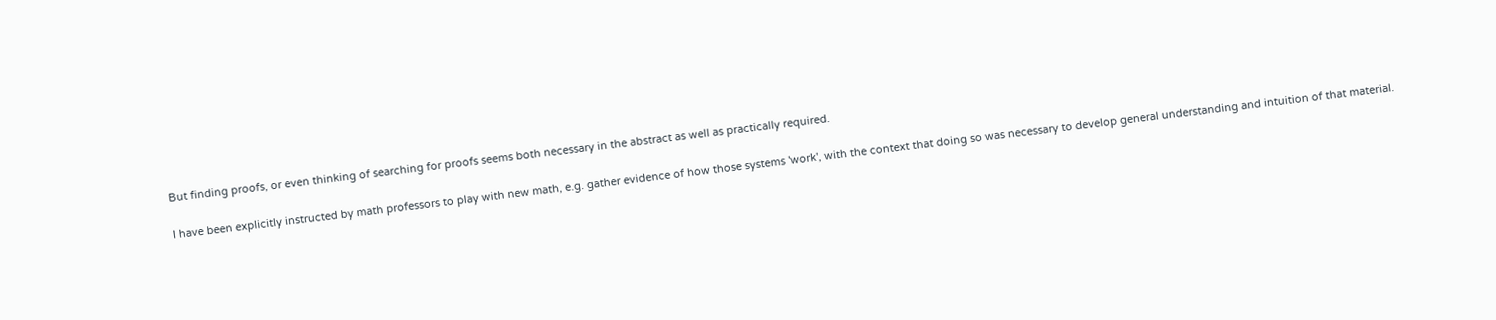But finding proofs, or even thinking of searching for proofs seems both necessary in the abstract as well as practically required.

I have been explicitly instructed by math professors to play with new math, e.g. gather evidence of how those systems 'work', with the context that doing so was necessary to develop general understanding and intuition of that material.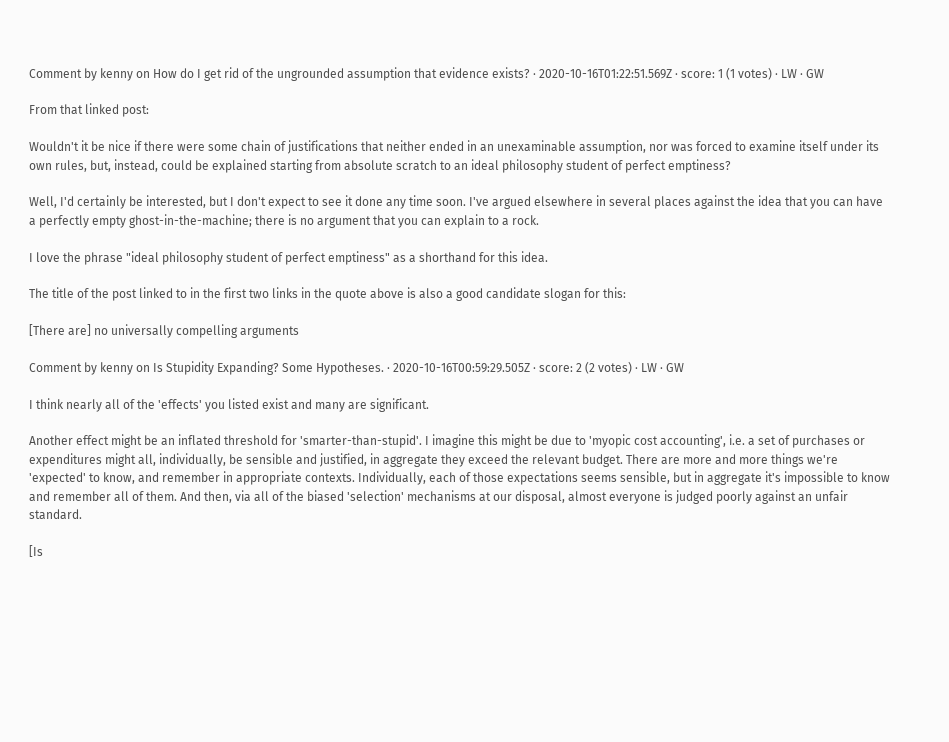Comment by kenny on How do I get rid of the ungrounded assumption that evidence exists? · 2020-10-16T01:22:51.569Z · score: 1 (1 votes) · LW · GW

From that linked post:

Wouldn't it be nice if there were some chain of justifications that neither ended in an unexaminable assumption, nor was forced to examine itself under its own rules, but, instead, could be explained starting from absolute scratch to an ideal philosophy student of perfect emptiness?

Well, I'd certainly be interested, but I don't expect to see it done any time soon. I've argued elsewhere in several places against the idea that you can have a perfectly empty ghost-in-the-machine; there is no argument that you can explain to a rock.

I love the phrase "ideal philosophy student of perfect emptiness" as a shorthand for this idea.

The title of the post linked to in the first two links in the quote above is also a good candidate slogan for this:

[There are] no universally compelling arguments

Comment by kenny on Is Stupidity Expanding? Some Hypotheses. · 2020-10-16T00:59:29.505Z · score: 2 (2 votes) · LW · GW

I think nearly all of the 'effects' you listed exist and many are significant.

Another effect might be an inflated threshold for 'smarter-than-stupid'. I imagine this might be due to 'myopic cost accounting', i.e. a set of purchases or expenditures might all, individually, be sensible and justified, in aggregate they exceed the relevant budget. There are more and more things we're 'expected' to know, and remember in appropriate contexts. Individually, each of those expectations seems sensible, but in aggregate it's impossible to know and remember all of them. And then, via all of the biased 'selection' mechanisms at our disposal, almost everyone is judged poorly against an unfair standard.

[Is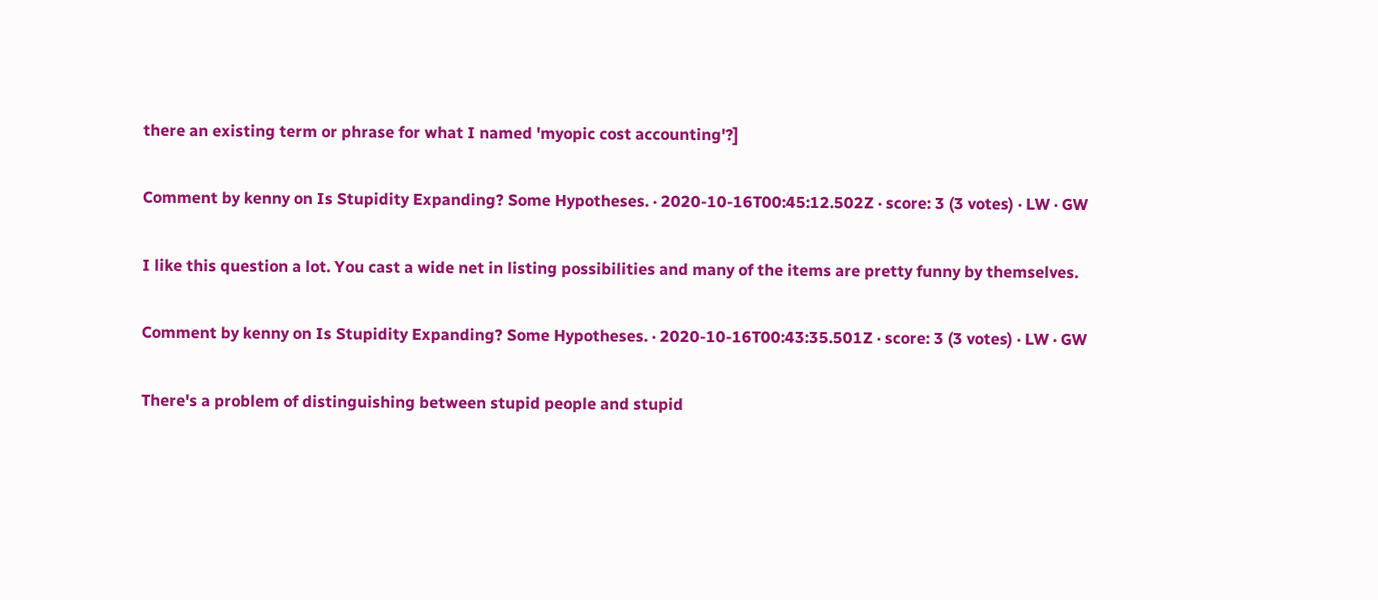there an existing term or phrase for what I named 'myopic cost accounting'?]

Comment by kenny on Is Stupidity Expanding? Some Hypotheses. · 2020-10-16T00:45:12.502Z · score: 3 (3 votes) · LW · GW

I like this question a lot. You cast a wide net in listing possibilities and many of the items are pretty funny by themselves.

Comment by kenny on Is Stupidity Expanding? Some Hypotheses. · 2020-10-16T00:43:35.501Z · score: 3 (3 votes) · LW · GW

There's a problem of distinguishing between stupid people and stupid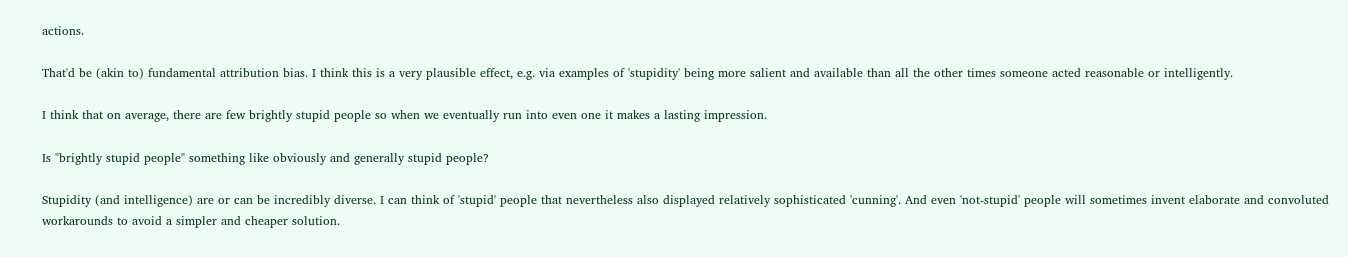actions.

That'd be (akin to) fundamental attribution bias. I think this is a very plausible effect, e.g. via examples of 'stupidity' being more salient and available than all the other times someone acted reasonable or intelligently.

I think that on average, there are few brightly stupid people so when we eventually run into even one it makes a lasting impression.

Is "brightly stupid people" something like obviously and generally stupid people?

Stupidity (and intelligence) are or can be incredibly diverse. I can think of 'stupid' people that nevertheless also displayed relatively sophisticated 'cunning'. And even 'not-stupid' people will sometimes invent elaborate and convoluted workarounds to avoid a simpler and cheaper solution.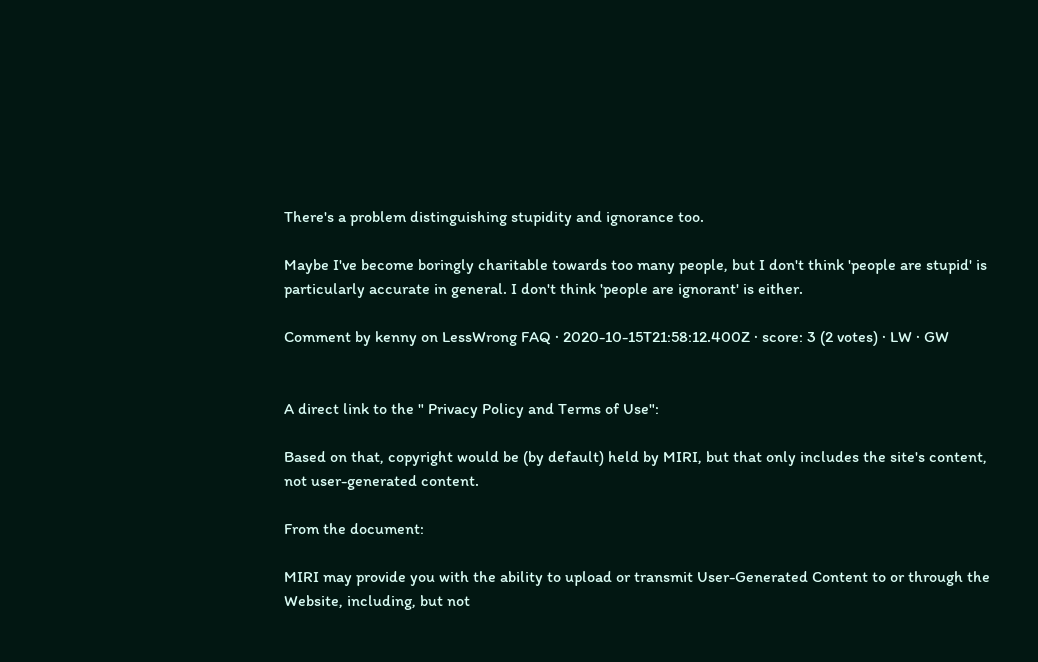There's a problem distinguishing stupidity and ignorance too.

Maybe I've become boringly charitable towards too many people, but I don't think 'people are stupid' is particularly accurate in general. I don't think 'people are ignorant' is either.

Comment by kenny on LessWrong FAQ · 2020-10-15T21:58:12.400Z · score: 3 (2 votes) · LW · GW


A direct link to the " Privacy Policy and Terms of Use":

Based on that, copyright would be (by default) held by MIRI, but that only includes the site's content, not user-generated content.

From the document:

MIRI may provide you with the ability to upload or transmit User-Generated Content to or through the Website, including, but not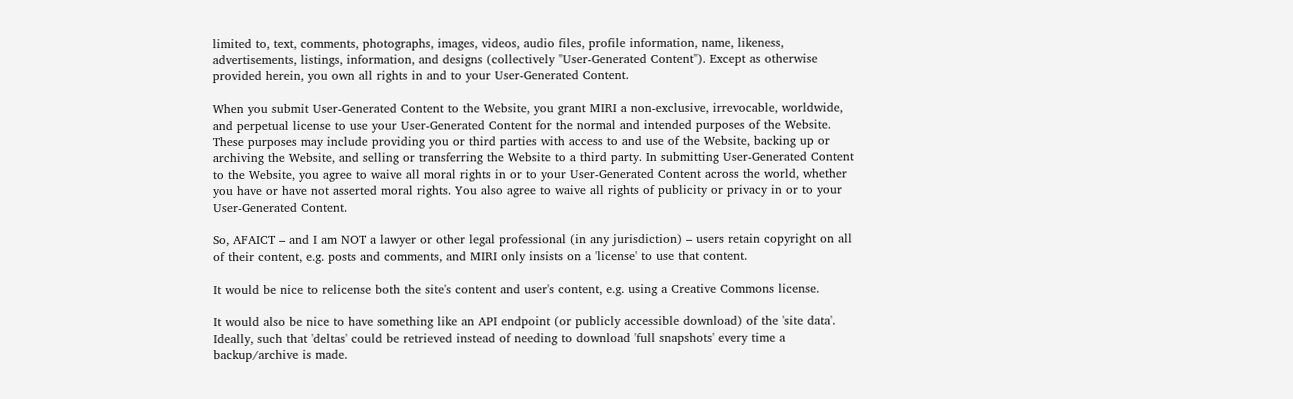limited to, text, comments, photographs, images, videos, audio files, profile information, name, likeness, advertisements, listings, information, and designs (collectively "User-Generated Content"). Except as otherwise provided herein, you own all rights in and to your User-Generated Content.

When you submit User-Generated Content to the Website, you grant MIRI a non-exclusive, irrevocable, worldwide, and perpetual license to use your User-Generated Content for the normal and intended purposes of the Website. These purposes may include providing you or third parties with access to and use of the Website, backing up or archiving the Website, and selling or transferring the Website to a third party. In submitting User-Generated Content to the Website, you agree to waive all moral rights in or to your User-Generated Content across the world, whether you have or have not asserted moral rights. You also agree to waive all rights of publicity or privacy in or to your User-Generated Content.

So, AFAICT – and I am NOT a lawyer or other legal professional (in any jurisdiction) – users retain copyright on all of their content, e.g. posts and comments, and MIRI only insists on a 'license' to use that content.

It would be nice to relicense both the site's content and user's content, e.g. using a Creative Commons license.

It would also be nice to have something like an API endpoint (or publicly accessible download) of the 'site data'. Ideally, such that 'deltas' could be retrieved instead of needing to download 'full snapshots' every time a backup/archive is made.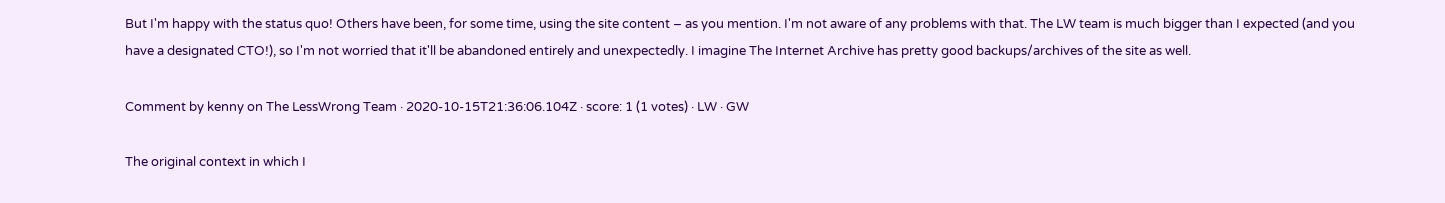But I'm happy with the status quo! Others have been, for some time, using the site content – as you mention. I'm not aware of any problems with that. The LW team is much bigger than I expected (and you have a designated CTO!), so I'm not worried that it'll be abandoned entirely and unexpectedly. I imagine The Internet Archive has pretty good backups/archives of the site as well.

Comment by kenny on The LessWrong Team · 2020-10-15T21:36:06.104Z · score: 1 (1 votes) · LW · GW

The original context in which I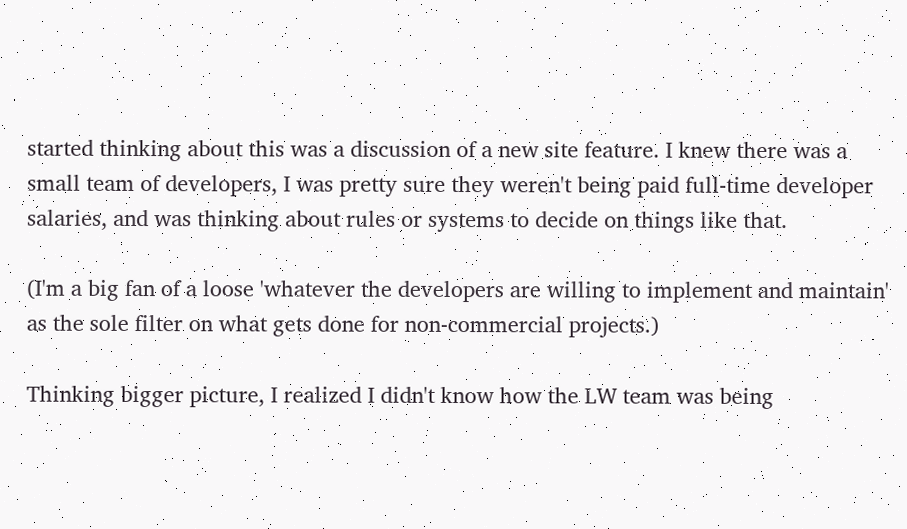started thinking about this was a discussion of a new site feature. I knew there was a small team of developers, I was pretty sure they weren't being paid full-time developer salaries, and was thinking about rules or systems to decide on things like that.

(I'm a big fan of a loose 'whatever the developers are willing to implement and maintain' as the sole filter on what gets done for non-commercial projects.)

Thinking bigger picture, I realized I didn't know how the LW team was being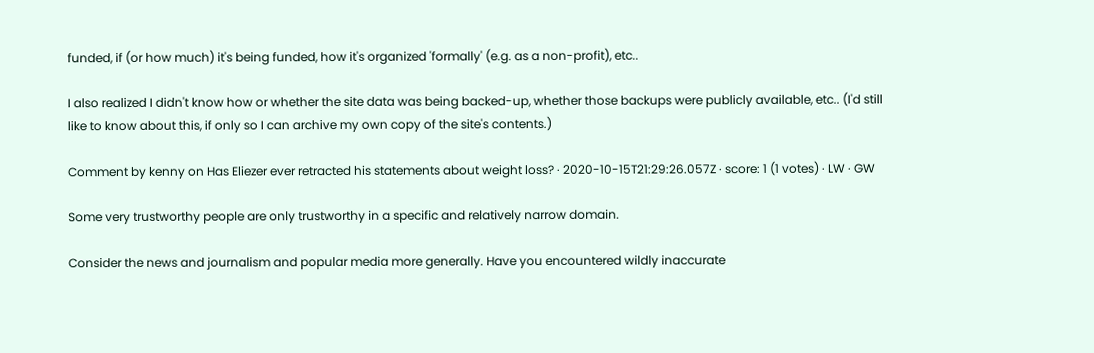funded, if (or how much) it's being funded, how it's organized 'formally' (e.g. as a non-profit), etc..

I also realized I didn't know how or whether the site data was being backed-up, whether those backups were publicly available, etc.. (I'd still like to know about this, if only so I can archive my own copy of the site's contents.)

Comment by kenny on Has Eliezer ever retracted his statements about weight loss? · 2020-10-15T21:29:26.057Z · score: 1 (1 votes) · LW · GW

Some very trustworthy people are only trustworthy in a specific and relatively narrow domain.

Consider the news and journalism and popular media more generally. Have you encountered wildly inaccurate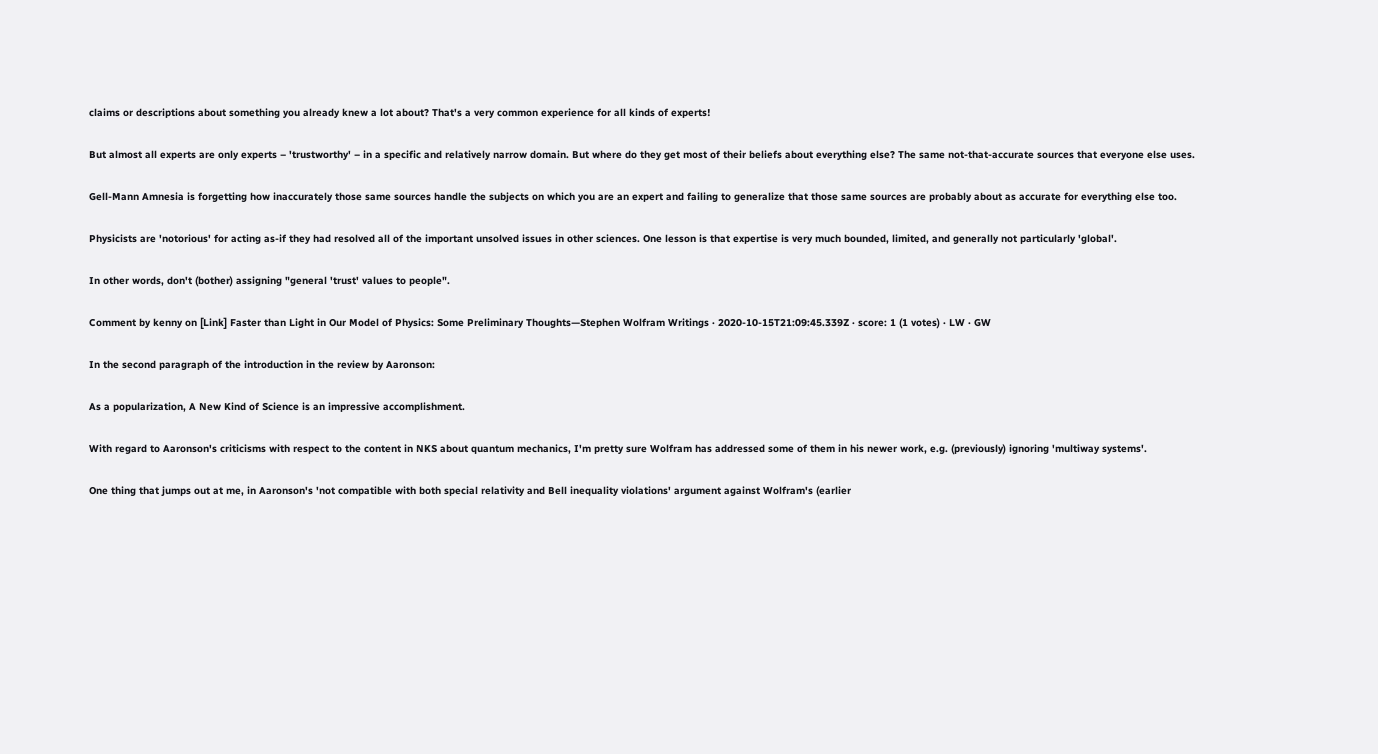claims or descriptions about something you already knew a lot about? That's a very common experience for all kinds of experts!

But almost all experts are only experts – 'trustworthy' – in a specific and relatively narrow domain. But where do they get most of their beliefs about everything else? The same not-that-accurate sources that everyone else uses.

Gell-Mann Amnesia is forgetting how inaccurately those same sources handle the subjects on which you are an expert and failing to generalize that those same sources are probably about as accurate for everything else too.

Physicists are 'notorious' for acting as-if they had resolved all of the important unsolved issues in other sciences. One lesson is that expertise is very much bounded, limited, and generally not particularly 'global'.

In other words, don't (bother) assigning "general 'trust' values to people".

Comment by kenny on [Link] Faster than Light in Our Model of Physics: Some Preliminary Thoughts—Stephen Wolfram Writings · 2020-10-15T21:09:45.339Z · score: 1 (1 votes) · LW · GW

In the second paragraph of the introduction in the review by Aaronson:

As a popularization, A New Kind of Science is an impressive accomplishment.

With regard to Aaronson's criticisms with respect to the content in NKS about quantum mechanics, I'm pretty sure Wolfram has addressed some of them in his newer work, e.g. (previously) ignoring 'multiway systems'.

One thing that jumps out at me, in Aaronson's 'not compatible with both special relativity and Bell inequality violations' argument against Wolfram's (earlier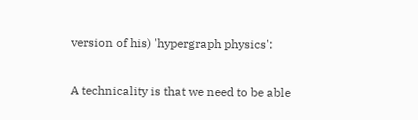version of his) 'hypergraph physics':

A technicality is that we need to be able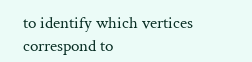to identify which vertices correspond to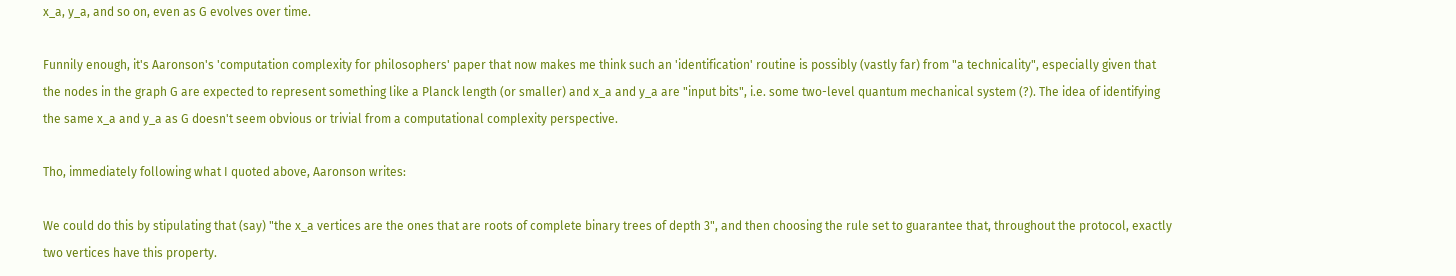x_a, y_a, and so on, even as G evolves over time.

Funnily enough, it's Aaronson's 'computation complexity for philosophers' paper that now makes me think such an 'identification' routine is possibly (vastly far) from "a technicality", especially given that the nodes in the graph G are expected to represent something like a Planck length (or smaller) and x_a and y_a are "input bits", i.e. some two-level quantum mechanical system (?). The idea of identifying the same x_a and y_a as G doesn't seem obvious or trivial from a computational complexity perspective.

Tho, immediately following what I quoted above, Aaronson writes:

We could do this by stipulating that (say) "the x_a vertices are the ones that are roots of complete binary trees of depth 3", and then choosing the rule set to guarantee that, throughout the protocol, exactly two vertices have this property.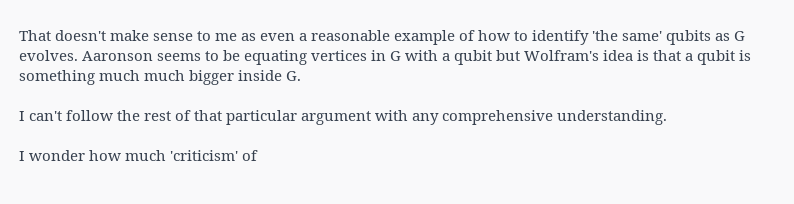That doesn't make sense to me as even a reasonable example of how to identify 'the same' qubits as G evolves. Aaronson seems to be equating vertices in G with a qubit but Wolfram's idea is that a qubit is something much much bigger inside G.

I can't follow the rest of that particular argument with any comprehensive understanding.

I wonder how much 'criticism' of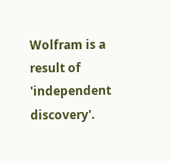Wolfram is a result of 'independent discovery'.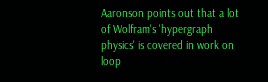Aaronson points out that a lot of Wolfram's 'hypergraph physics' is covered in work on loop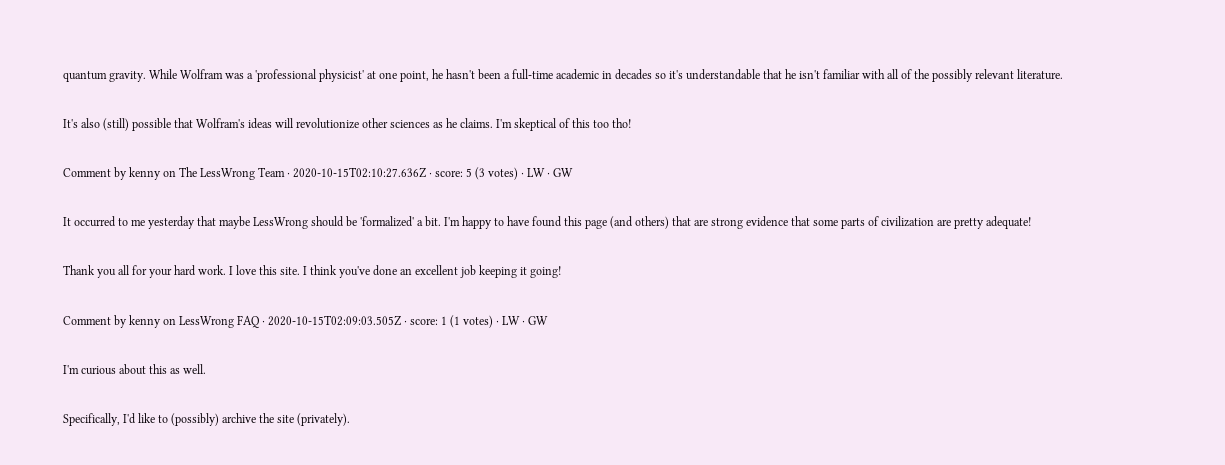quantum gravity. While Wolfram was a 'professional physicist' at one point, he hasn't been a full-time academic in decades so it's understandable that he isn't familiar with all of the possibly relevant literature.

It's also (still) possible that Wolfram's ideas will revolutionize other sciences as he claims. I'm skeptical of this too tho!

Comment by kenny on The LessWrong Team · 2020-10-15T02:10:27.636Z · score: 5 (3 votes) · LW · GW

It occurred to me yesterday that maybe LessWrong should be 'formalized' a bit. I'm happy to have found this page (and others) that are strong evidence that some parts of civilization are pretty adequate!

Thank you all for your hard work. I love this site. I think you've done an excellent job keeping it going!

Comment by kenny on LessWrong FAQ · 2020-10-15T02:09:03.505Z · score: 1 (1 votes) · LW · GW

I'm curious about this as well.

Specifically, I'd like to (possibly) archive the site (privately).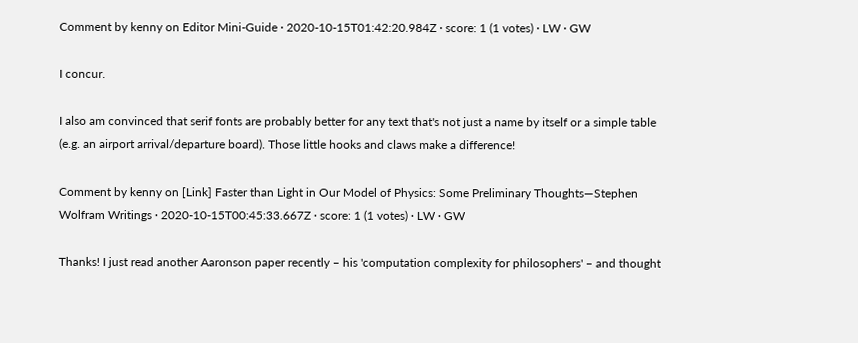Comment by kenny on Editor Mini-Guide · 2020-10-15T01:42:20.984Z · score: 1 (1 votes) · LW · GW

I concur.

I also am convinced that serif fonts are probably better for any text that's not just a name by itself or a simple table (e.g. an airport arrival/departure board). Those little hooks and claws make a difference!

Comment by kenny on [Link] Faster than Light in Our Model of Physics: Some Preliminary Thoughts—Stephen Wolfram Writings · 2020-10-15T00:45:33.667Z · score: 1 (1 votes) · LW · GW

Thanks! I just read another Aaronson paper recently – his 'computation complexity for philosophers' – and thought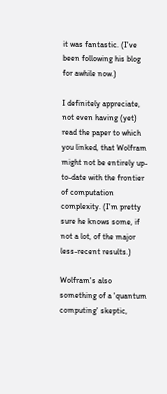it was fantastic. (I've been following his blog for awhile now.)

I definitely appreciate, not even having (yet) read the paper to which you linked, that Wolfram might not be entirely up-to-date with the frontier of computation complexity. (I'm pretty sure he knows some, if not a lot, of the major less-recent results.)

Wolfram's also something of a 'quantum computing' skeptic,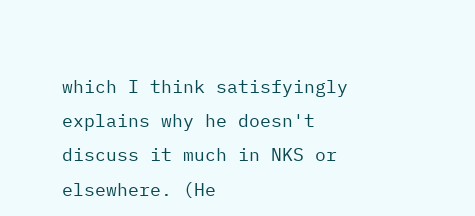which I think satisfyingly explains why he doesn't discuss it much in NKS or elsewhere. (He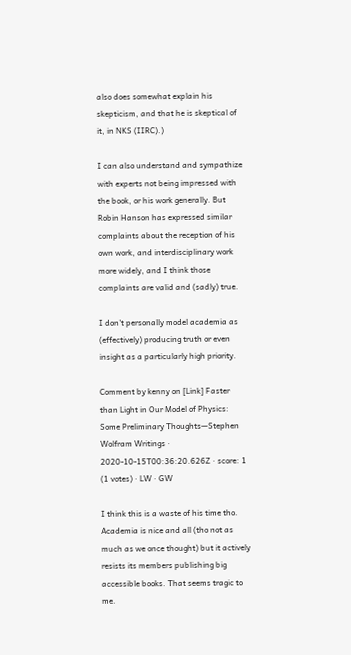also does somewhat explain his skepticism, and that he is skeptical of it, in NKS (IIRC).)

I can also understand and sympathize with experts not being impressed with the book, or his work generally. But Robin Hanson has expressed similar complaints about the reception of his own work, and interdisciplinary work more widely, and I think those complaints are valid and (sadly) true.

I don't personally model academia as (effectively) producing truth or even insight as a particularly high priority.

Comment by kenny on [Link] Faster than Light in Our Model of Physics: Some Preliminary Thoughts—Stephen Wolfram Writings · 2020-10-15T00:36:20.626Z · score: 1 (1 votes) · LW · GW

I think this is a waste of his time tho. Academia is nice and all (tho not as much as we once thought) but it actively resists its members publishing big accessible books. That seems tragic to me.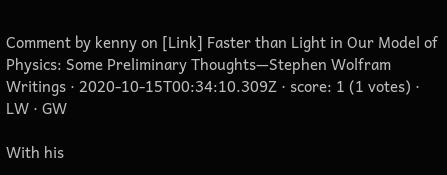Comment by kenny on [Link] Faster than Light in Our Model of Physics: Some Preliminary Thoughts—Stephen Wolfram Writings · 2020-10-15T00:34:10.309Z · score: 1 (1 votes) · LW · GW

With his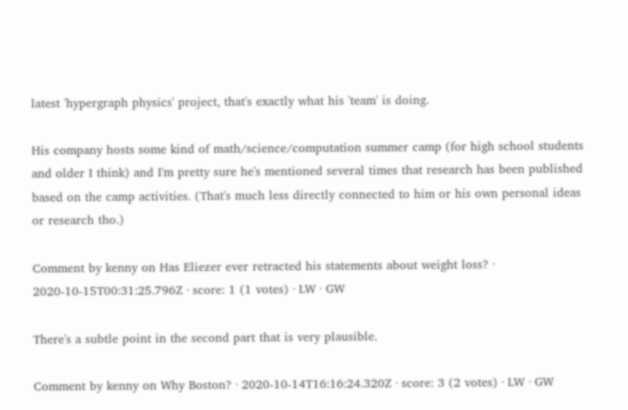latest 'hypergraph physics' project, that's exactly what his 'team' is doing.

His company hosts some kind of math/science/computation summer camp (for high school students and older I think) and I'm pretty sure he's mentioned several times that research has been published based on the camp activities. (That's much less directly connected to him or his own personal ideas or research tho.)

Comment by kenny on Has Eliezer ever retracted his statements about weight loss? · 2020-10-15T00:31:25.796Z · score: 1 (1 votes) · LW · GW

There's a subtle point in the second part that is very plausible.

Comment by kenny on Why Boston? · 2020-10-14T16:16:24.320Z · score: 3 (2 votes) · LW · GW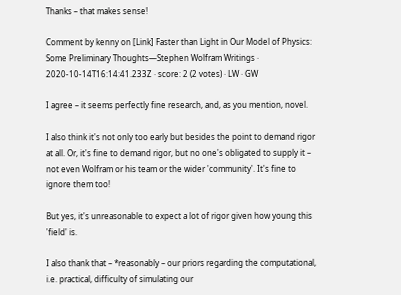Thanks – that makes sense!

Comment by kenny on [Link] Faster than Light in Our Model of Physics: Some Preliminary Thoughts—Stephen Wolfram Writings · 2020-10-14T16:14:41.233Z · score: 2 (2 votes) · LW · GW

I agree – it seems perfectly fine research, and, as you mention, novel.

I also think it's not only too early but besides the point to demand rigor at all. Or, it's fine to demand rigor, but no one's obligated to supply it – not even Wolfram or his team or the wider 'community'. It's fine to ignore them too!

But yes, it's unreasonable to expect a lot of rigor given how young this 'field' is.

I also thank that – *reasonably – our priors regarding the computational, i.e. practical, difficulty of simulating our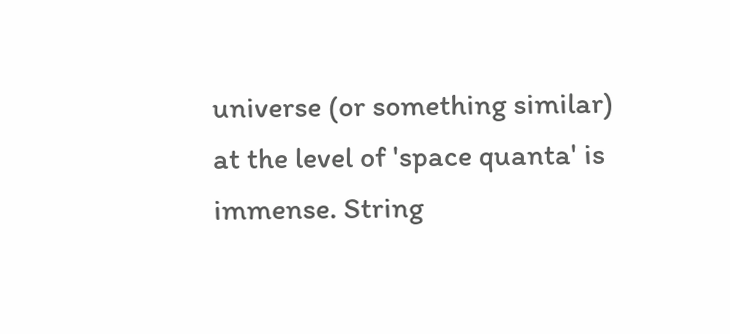universe (or something similar) at the level of 'space quanta' is immense. String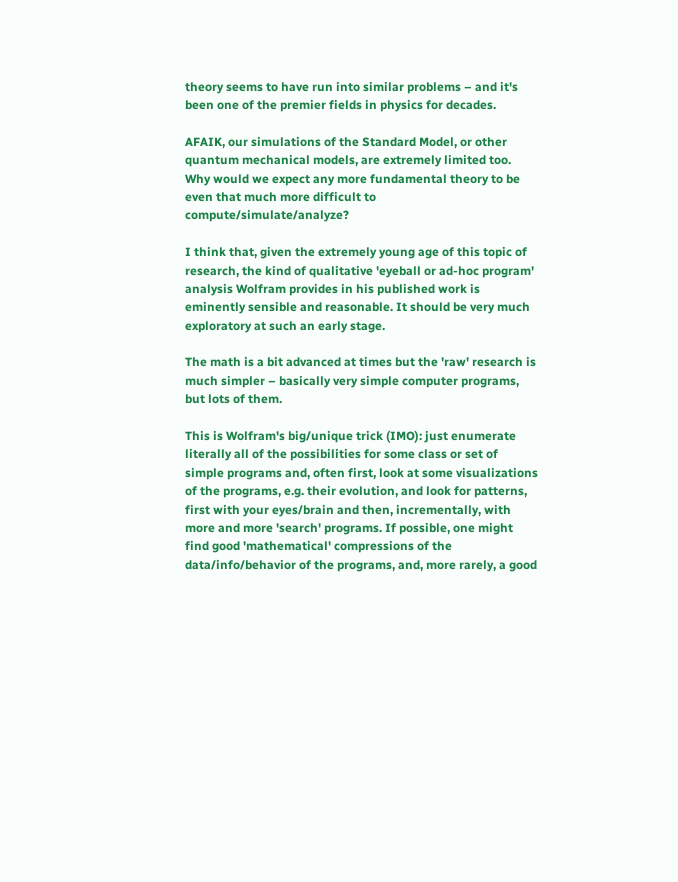theory seems to have run into similar problems – and it's been one of the premier fields in physics for decades.

AFAIK, our simulations of the Standard Model, or other quantum mechanical models, are extremely limited too. Why would we expect any more fundamental theory to be even that much more difficult to compute/simulate/analyze?

I think that, given the extremely young age of this topic of research, the kind of qualitative 'eyeball or ad-hoc program' analysis Wolfram provides in his published work is eminently sensible and reasonable. It should be very much exploratory at such an early stage.

The math is a bit advanced at times but the 'raw' research is much simpler – basically very simple computer programs, but lots of them.

This is Wolfram's big/unique trick (IMO): just enumerate literally all of the possibilities for some class or set of simple programs and, often first, look at some visualizations of the programs, e.g. their evolution, and look for patterns, first with your eyes/brain and then, incrementally, with more and more 'search' programs. If possible, one might find good 'mathematical' compressions of the data/info/behavior of the programs, and, more rarely, a good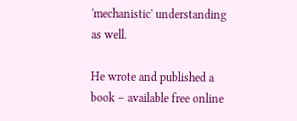'mechanistic' understanding as well.

He wrote and published a book – available free online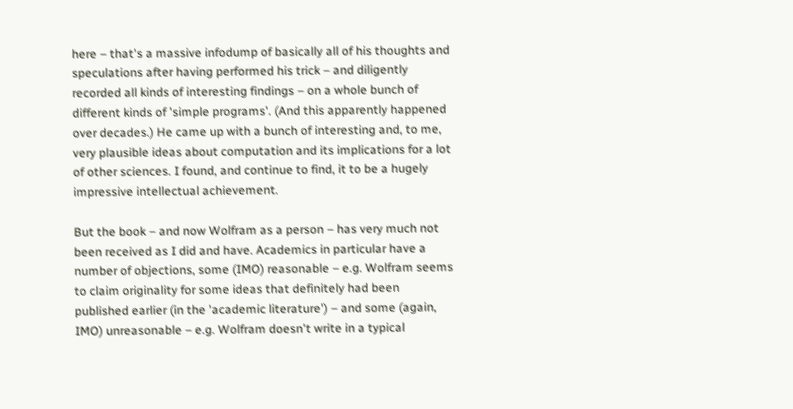here – that's a massive infodump of basically all of his thoughts and speculations after having performed his trick – and diligently recorded all kinds of interesting findings – on a whole bunch of different kinds of 'simple programs'. (And this apparently happened over decades.) He came up with a bunch of interesting and, to me, very plausible ideas about computation and its implications for a lot of other sciences. I found, and continue to find, it to be a hugely impressive intellectual achievement.

But the book – and now Wolfram as a person – has very much not been received as I did and have. Academics in particular have a number of objections, some (IMO) reasonable – e.g. Wolfram seems to claim originality for some ideas that definitely had been published earlier (in the 'academic literature') – and some (again, IMO) unreasonable – e.g. Wolfram doesn't write in a typical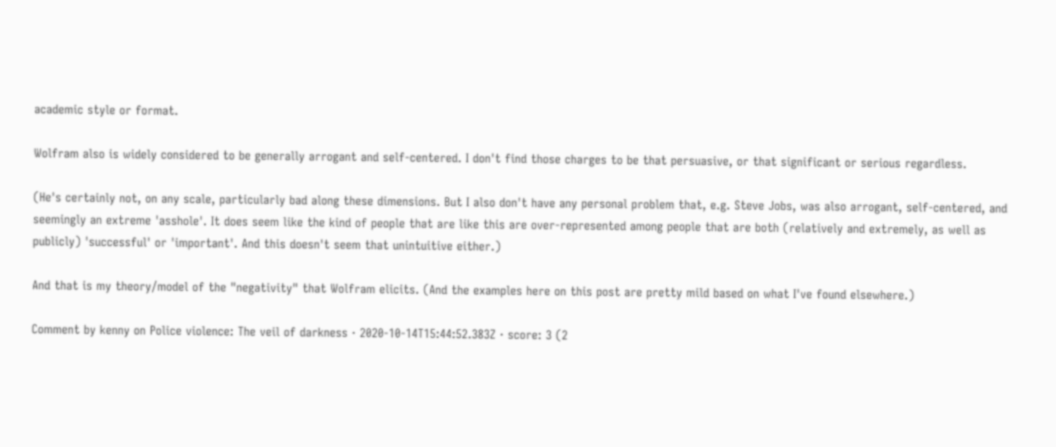academic style or format.

Wolfram also is widely considered to be generally arrogant and self-centered. I don't find those charges to be that persuasive, or that significant or serious regardless.

(He's certainly not, on any scale, particularly bad along these dimensions. But I also don't have any personal problem that, e.g. Steve Jobs, was also arrogant, self-centered, and seemingly an extreme 'asshole'. It does seem like the kind of people that are like this are over-represented among people that are both (relatively and extremely, as well as publicly) 'successful' or 'important'. And this doesn't seem that unintuitive either.)

And that is my theory/model of the "negativity" that Wolfram elicits. (And the examples here on this post are pretty mild based on what I've found elsewhere.)

Comment by kenny on Police violence: The veil of darkness · 2020-10-14T15:44:52.383Z · score: 3 (2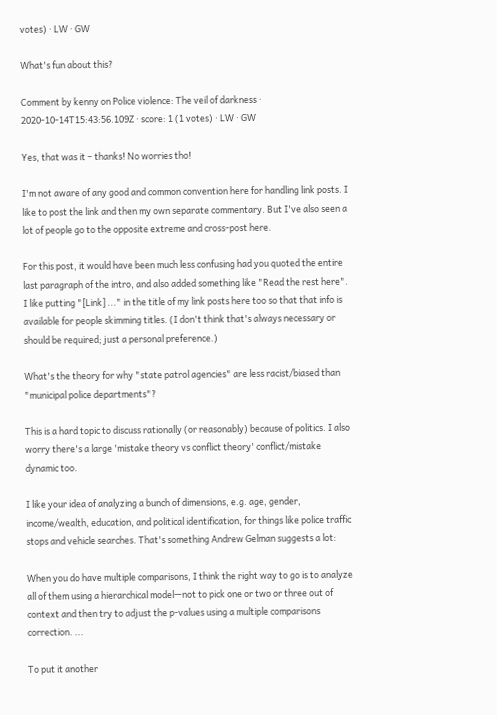votes) · LW · GW

What's fun about this?

Comment by kenny on Police violence: The veil of darkness · 2020-10-14T15:43:56.109Z · score: 1 (1 votes) · LW · GW

Yes, that was it – thanks! No worries tho!

I'm not aware of any good and common convention here for handling link posts. I like to post the link and then my own separate commentary. But I've also seen a lot of people go to the opposite extreme and cross-post here.

For this post, it would have been much less confusing had you quoted the entire last paragraph of the intro, and also added something like "Read the rest here". I like putting "[Link] ..." in the title of my link posts here too so that that info is available for people skimming titles. (I don't think that's always necessary or should be required; just a personal preference.)

What's the theory for why "state patrol agencies" are less racist/biased than "municipal police departments"?

This is a hard topic to discuss rationally (or reasonably) because of politics. I also worry there's a large 'mistake theory vs conflict theory' conflict/mistake dynamic too.

I like your idea of analyzing a bunch of dimensions, e.g. age, gender, income/wealth, education, and political identification, for things like police traffic stops and vehicle searches. That's something Andrew Gelman suggests a lot:

When you do have multiple comparisons, I think the right way to go is to analyze all of them using a hierarchical model—not to pick one or two or three out of context and then try to adjust the p-values using a multiple comparisons correction. ...

To put it another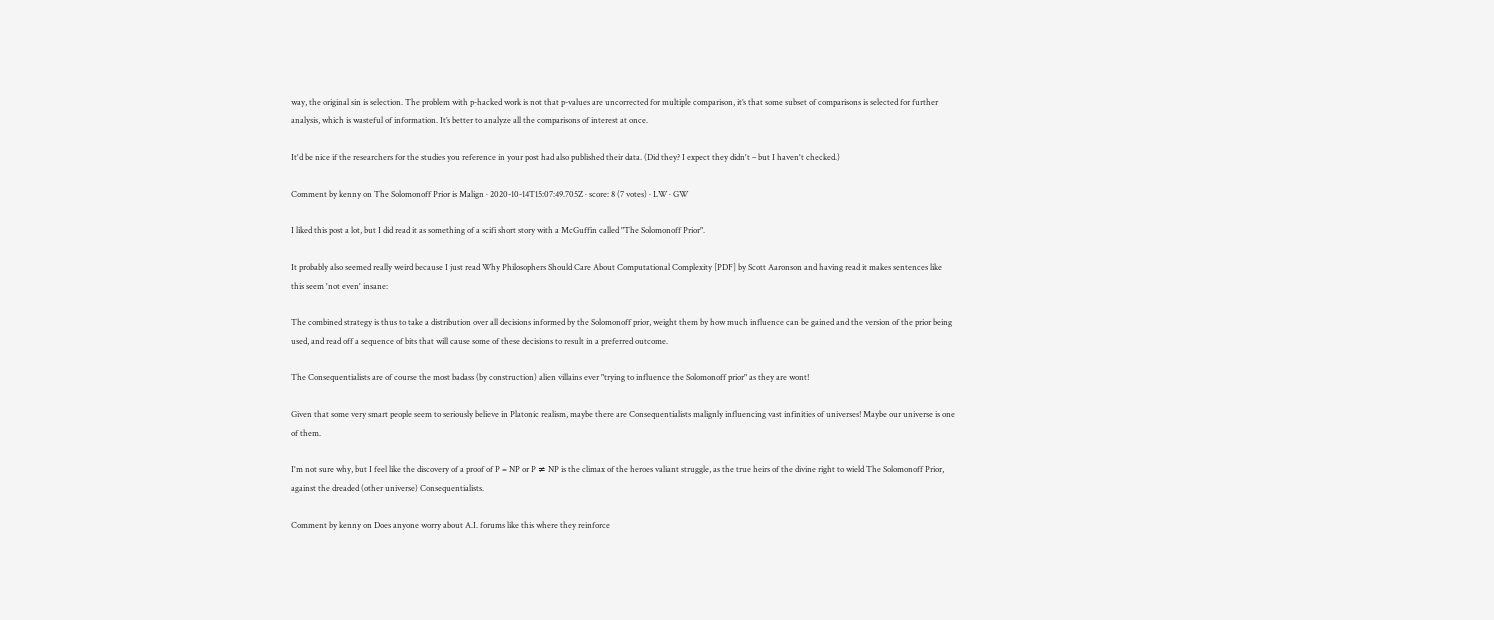way, the original sin is selection. The problem with p-hacked work is not that p-values are uncorrected for multiple comparison, it’s that some subset of comparisons is selected for further analysis, which is wasteful of information. It’s better to analyze all the comparisons of interest at once.

It'd be nice if the researchers for the studies you reference in your post had also published their data. (Did they? I expect they didn't – but I haven't checked.)

Comment by kenny on The Solomonoff Prior is Malign · 2020-10-14T15:07:49.705Z · score: 8 (7 votes) · LW · GW

I liked this post a lot, but I did read it as something of a scifi short story with a McGuffin called "The Solomonoff Prior".

It probably also seemed really weird because I just read Why Philosophers Should Care About Computational Complexity [PDF] by Scott Aaronson and having read it makes sentences like this seem 'not even' insane:

The combined strategy is thus to take a distribution over all decisions informed by the Solomonoff prior, weight them by how much influence can be gained and the version of the prior being used, and read off a sequence of bits that will cause some of these decisions to result in a preferred outcome.

The Consequentialists are of course the most badass (by construction) alien villains ever "trying to influence the Solomonoff prior" as they are wont!

Given that some very smart people seem to seriously believe in Platonic realism, maybe there are Consequentialists malignly influencing vast infinities of universes! Maybe our universe is one of them.

I'm not sure why, but I feel like the discovery of a proof of P = NP or P ≠ NP is the climax of the heroes valiant struggle, as the true heirs of the divine right to wield The Solomonoff Prior, against the dreaded (other universe) Consequentialists.

Comment by kenny on Does anyone worry about A.I. forums like this where they reinforce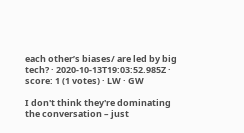each other’s biases/ are led by big tech? · 2020-10-13T19:03:52.985Z · score: 1 (1 votes) · LW · GW

I don't think they're dominating the conversation – just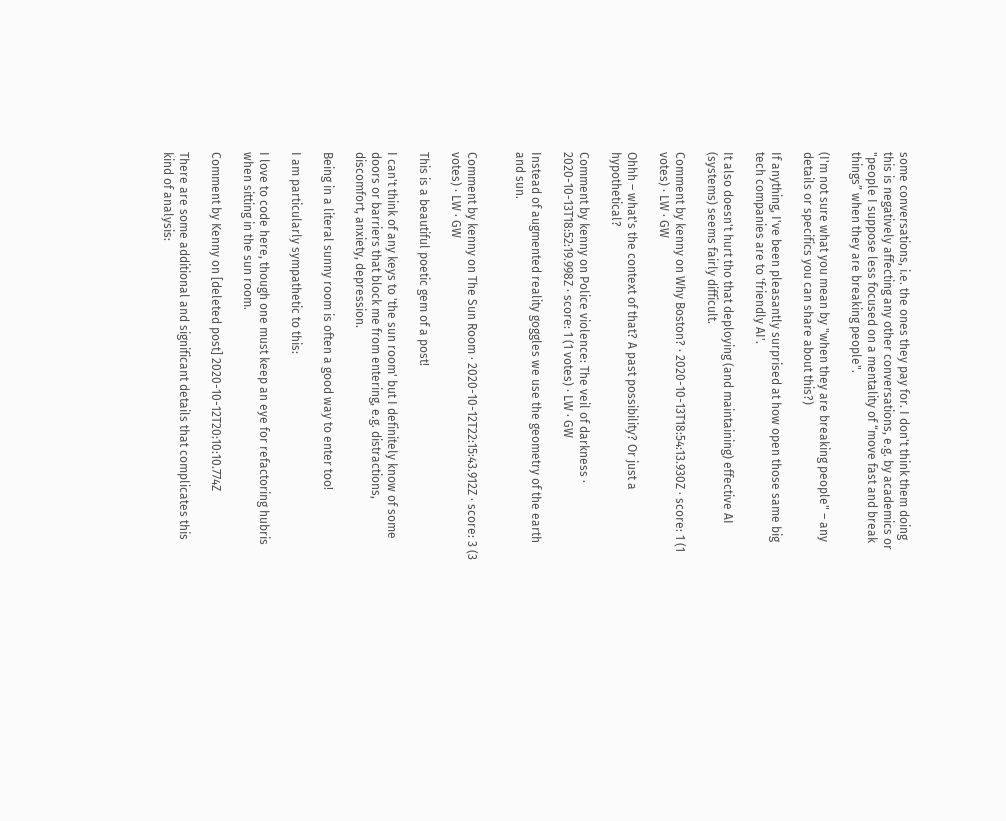some conversations, i.e. the ones they pay for. I don't think them doing this is negatively affecting any other conversations, e.g. by academics or "people I suppose less focused on a mentality of “move fast and break things” when they are breaking people".

(I'm not sure what you mean by "when they are breaking people" – any details or specifics you can share about this?)

If anything, I've been pleasantly surprised at how open those same big tech companies are to 'friendly AI'.

It also doesn't hurt tho that deploying (and maintaining) effective AI (systems) seems fairly difficult.

Comment by kenny on Why Boston? · 2020-10-13T18:54:13.930Z · score: 1 (1 votes) · LW · GW

Ohhh – what's the context of that? A past possibility? Or just a hypothetical?

Comment by kenny on Police violence: The veil of darkness · 2020-10-13T18:52:19.998Z · score: 1 (1 votes) · LW · GW

Instead of augmented reality goggles we use the geometry of the earth and sun.


Comment by kenny on The Sun Room · 2020-10-12T22:15:43.912Z · score: 3 (3 votes) · LW · GW

This is a beautiful poetic gem of a post!

I can't think of any keys to 'the sun room' but I definitely know of some doors or barriers that block me from entering, e.g. distractions, discomfort, anxiety, depression.

Being in a literal sunny room is often a good way to enter too!

I am particularly sympathetic to this:

I love to code here, though one must keep an eye for refactoring hubris when sitting in the sun room.

Comment by Kenny on [deleted post] 2020-10-12T20:10:10.774Z

There are some additional and significant details that complicates this kind of analysis: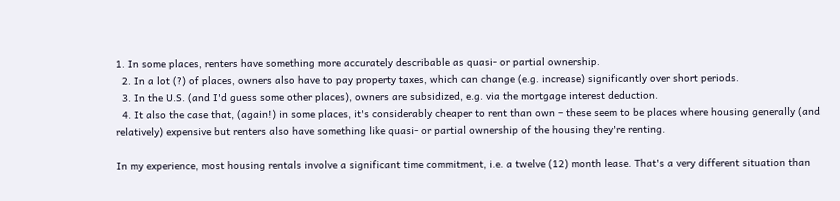1. In some places, renters have something more accurately describable as quasi- or partial ownership.
  2. In a lot (?) of places, owners also have to pay property taxes, which can change (e.g. increase) significantly over short periods.
  3. In the U.S. (and I'd guess some other places), owners are subsidized, e.g. via the mortgage interest deduction.
  4. It also the case that, (again!) in some places, it's considerably cheaper to rent than own – these seem to be places where housing generally (and relatively) expensive but renters also have something like quasi- or partial ownership of the housing they're renting.

In my experience, most housing rentals involve a significant time commitment, i.e. a twelve (12) month lease. That's a very different situation than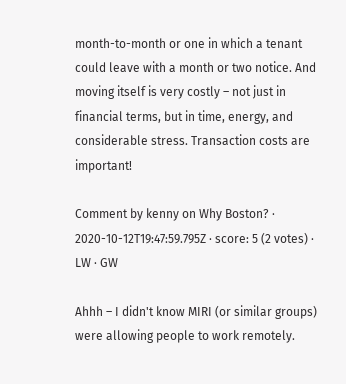month-to-month or one in which a tenant could leave with a month or two notice. And moving itself is very costly – not just in financial terms, but in time, energy, and considerable stress. Transaction costs are important!

Comment by kenny on Why Boston? · 2020-10-12T19:47:59.795Z · score: 5 (2 votes) · LW · GW

Ahhh – I didn't know MIRI (or similar groups) were allowing people to work remotely.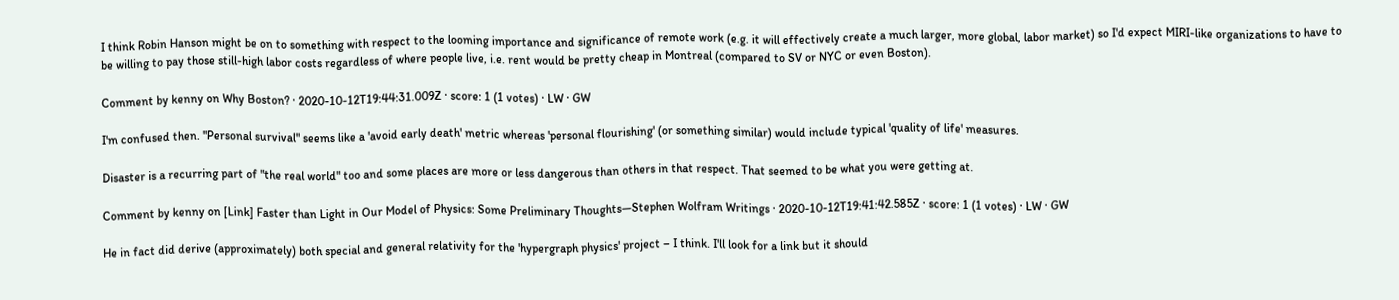I think Robin Hanson might be on to something with respect to the looming importance and significance of remote work (e.g. it will effectively create a much larger, more global, labor market) so I'd expect MIRI-like organizations to have to be willing to pay those still-high labor costs regardless of where people live, i.e. rent would be pretty cheap in Montreal (compared to SV or NYC or even Boston).

Comment by kenny on Why Boston? · 2020-10-12T19:44:31.009Z · score: 1 (1 votes) · LW · GW

I'm confused then. "Personal survival" seems like a 'avoid early death' metric whereas 'personal flourishing' (or something similar) would include typical 'quality of life' measures.

Disaster is a recurring part of "the real world" too and some places are more or less dangerous than others in that respect. That seemed to be what you were getting at.

Comment by kenny on [Link] Faster than Light in Our Model of Physics: Some Preliminary Thoughts—Stephen Wolfram Writings · 2020-10-12T19:41:42.585Z · score: 1 (1 votes) · LW · GW

He in fact did derive (approximately) both special and general relativity for the 'hypergraph physics' project – I think. I'll look for a link but it should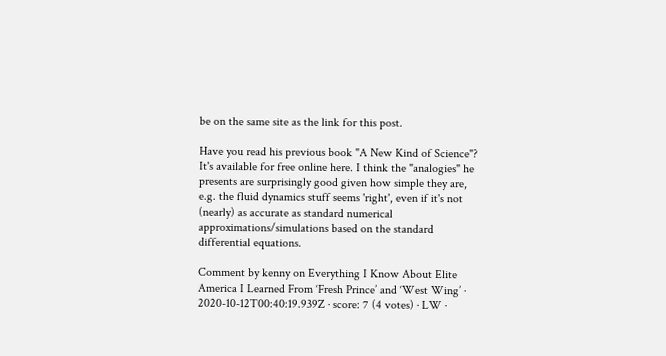be on the same site as the link for this post.

Have you read his previous book "A New Kind of Science"? It's available for free online here. I think the "analogies" he presents are surprisingly good given how simple they are, e.g. the fluid dynamics stuff seems 'right', even if it's not (nearly) as accurate as standard numerical approximations/simulations based on the standard differential equations.

Comment by kenny on Everything I Know About Elite America I Learned From ‘Fresh Prince’ and ‘West Wing’ · 2020-10-12T00:40:19.939Z · score: 7 (4 votes) · LW ·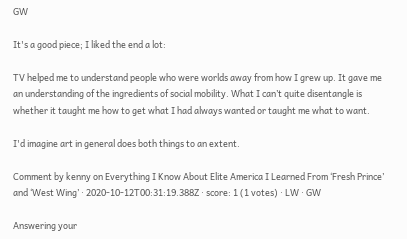GW

It's a good piece; I liked the end a lot:

TV helped me to understand people who were worlds away from how I grew up. It gave me an understanding of the ingredients of social mobility. What I can’t quite disentangle is whether it taught me how to get what I had always wanted or taught me what to want.

I'd imagine art in general does both things to an extent.

Comment by kenny on Everything I Know About Elite America I Learned From ‘Fresh Prince’ and ‘West Wing’ · 2020-10-12T00:31:19.388Z · score: 1 (1 votes) · LW · GW

Answering your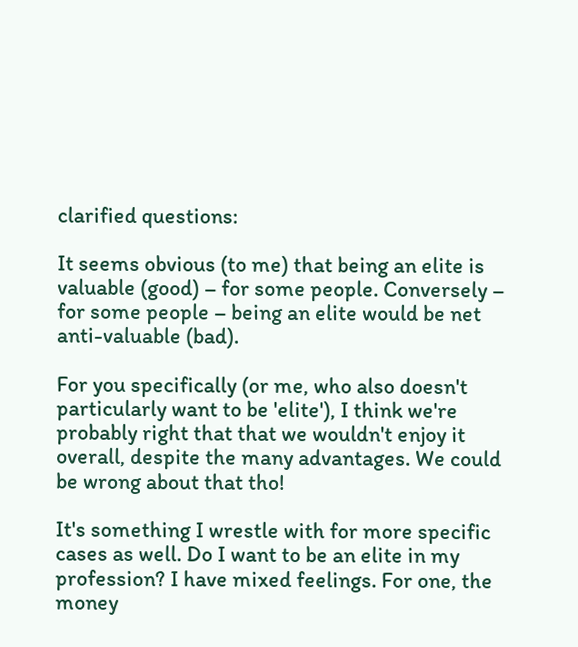clarified questions:

It seems obvious (to me) that being an elite is valuable (good) – for some people. Conversely – for some people – being an elite would be net anti-valuable (bad).

For you specifically (or me, who also doesn't particularly want to be 'elite'), I think we're probably right that that we wouldn't enjoy it overall, despite the many advantages. We could be wrong about that tho!

It's something I wrestle with for more specific cases as well. Do I want to be an elite in my profession? I have mixed feelings. For one, the money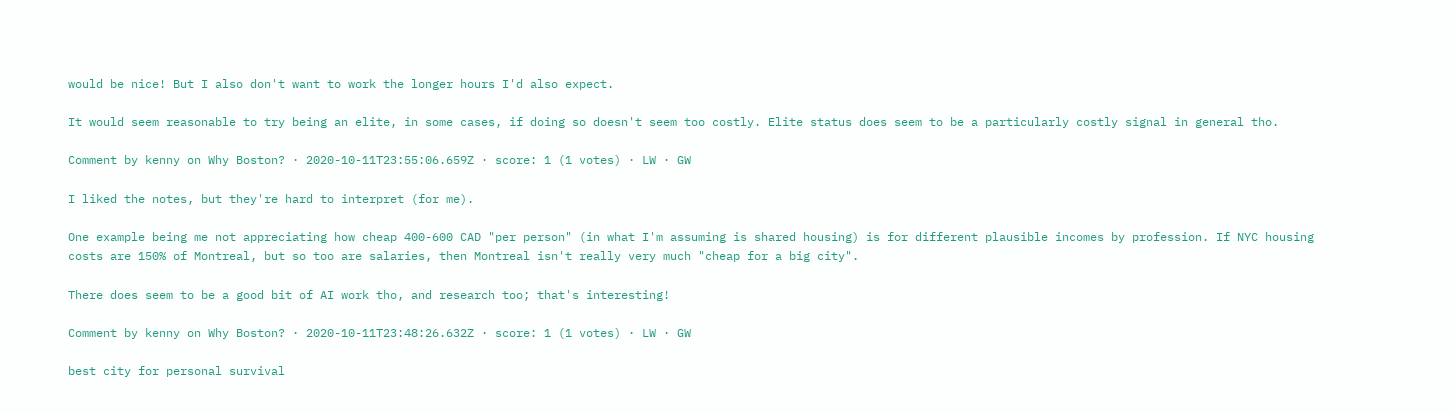would be nice! But I also don't want to work the longer hours I'd also expect.

It would seem reasonable to try being an elite, in some cases, if doing so doesn't seem too costly. Elite status does seem to be a particularly costly signal in general tho.

Comment by kenny on Why Boston? · 2020-10-11T23:55:06.659Z · score: 1 (1 votes) · LW · GW

I liked the notes, but they're hard to interpret (for me).

One example being me not appreciating how cheap 400-600 CAD "per person" (in what I'm assuming is shared housing) is for different plausible incomes by profession. If NYC housing costs are 150% of Montreal, but so too are salaries, then Montreal isn't really very much "cheap for a big city".

There does seem to be a good bit of AI work tho, and research too; that's interesting!

Comment by kenny on Why Boston? · 2020-10-11T23:48:26.632Z · score: 1 (1 votes) · LW · GW

best city for personal survival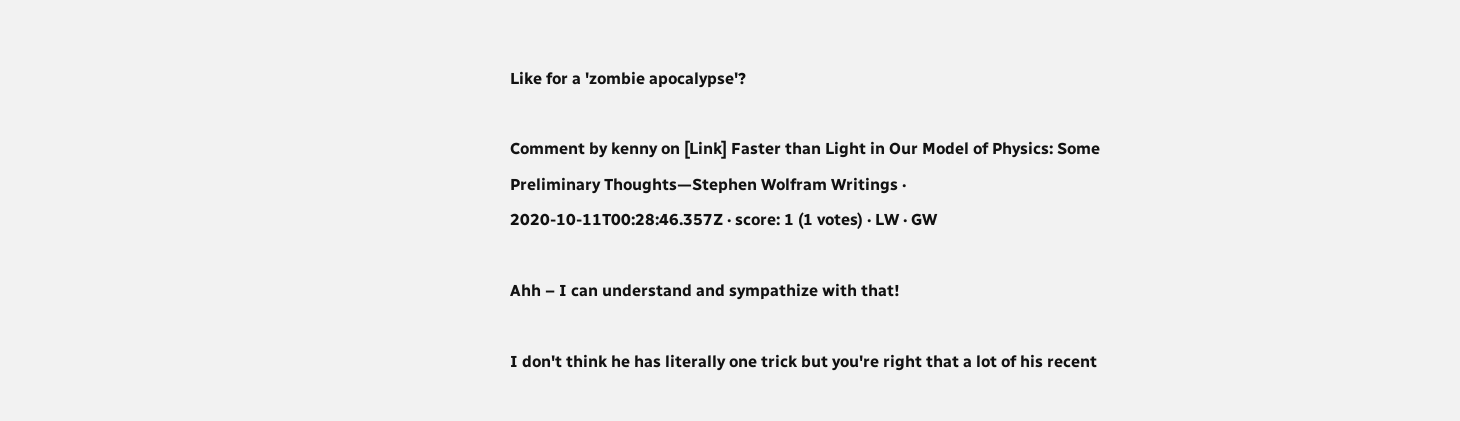Like for a 'zombie apocalypse'?

Comment by kenny on [Link] Faster than Light in Our Model of Physics: Some Preliminary Thoughts—Stephen Wolfram Writings · 2020-10-11T00:28:46.357Z · score: 1 (1 votes) · LW · GW

Ahh – I can understand and sympathize with that!

I don't think he has literally one trick but you're right that a lot of his recent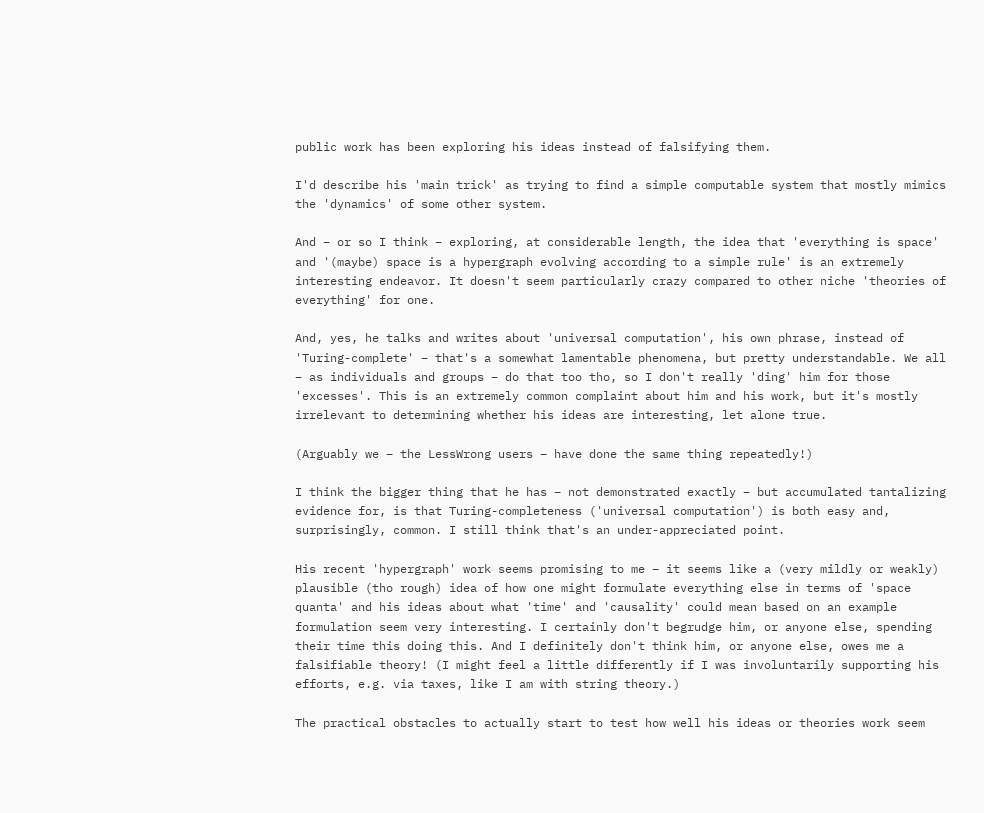public work has been exploring his ideas instead of falsifying them.

I'd describe his 'main trick' as trying to find a simple computable system that mostly mimics the 'dynamics' of some other system.

And – or so I think – exploring, at considerable length, the idea that 'everything is space' and '(maybe) space is a hypergraph evolving according to a simple rule' is an extremely interesting endeavor. It doesn't seem particularly crazy compared to other niche 'theories of everything' for one.

And, yes, he talks and writes about 'universal computation', his own phrase, instead of 'Turing-complete' – that's a somewhat lamentable phenomena, but pretty understandable. We all – as individuals and groups – do that too tho, so I don't really 'ding' him for those 'excesses'. This is an extremely common complaint about him and his work, but it's mostly irrelevant to determining whether his ideas are interesting, let alone true.

(Arguably we – the LessWrong users – have done the same thing repeatedly!)

I think the bigger thing that he has – not demonstrated exactly – but accumulated tantalizing evidence for, is that Turing-completeness ('universal computation') is both easy and, surprisingly, common. I still think that's an under-appreciated point.

His recent 'hypergraph' work seems promising to me – it seems like a (very mildly or weakly) plausible (tho rough) idea of how one might formulate everything else in terms of 'space quanta' and his ideas about what 'time' and 'causality' could mean based on an example formulation seem very interesting. I certainly don't begrudge him, or anyone else, spending their time this doing this. And I definitely don't think him, or anyone else, owes me a falsifiable theory! (I might feel a little differently if I was involuntarily supporting his efforts, e.g. via taxes, like I am with string theory.)

The practical obstacles to actually start to test how well his ideas or theories work seem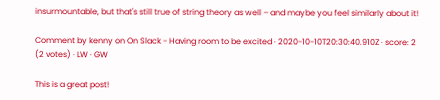insurmountable, but that's still true of string theory as well – and maybe you feel similarly about it!

Comment by kenny on On Slack - Having room to be excited · 2020-10-10T20:30:40.910Z · score: 2 (2 votes) · LW · GW

This is a great post!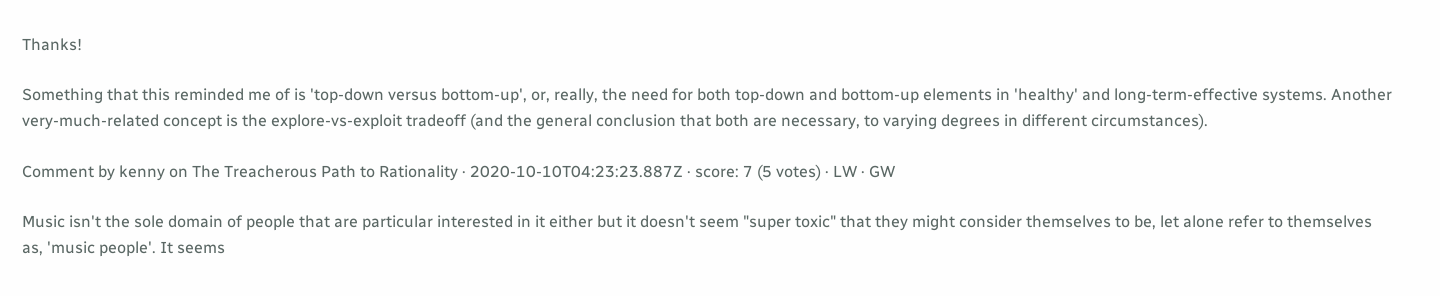Thanks!

Something that this reminded me of is 'top-down versus bottom-up', or, really, the need for both top-down and bottom-up elements in 'healthy' and long-term-effective systems. Another very-much-related concept is the explore-vs-exploit tradeoff (and the general conclusion that both are necessary, to varying degrees in different circumstances).

Comment by kenny on The Treacherous Path to Rationality · 2020-10-10T04:23:23.887Z · score: 7 (5 votes) · LW · GW

Music isn't the sole domain of people that are particular interested in it either but it doesn't seem "super toxic" that they might consider themselves to be, let alone refer to themselves as, 'music people'. It seems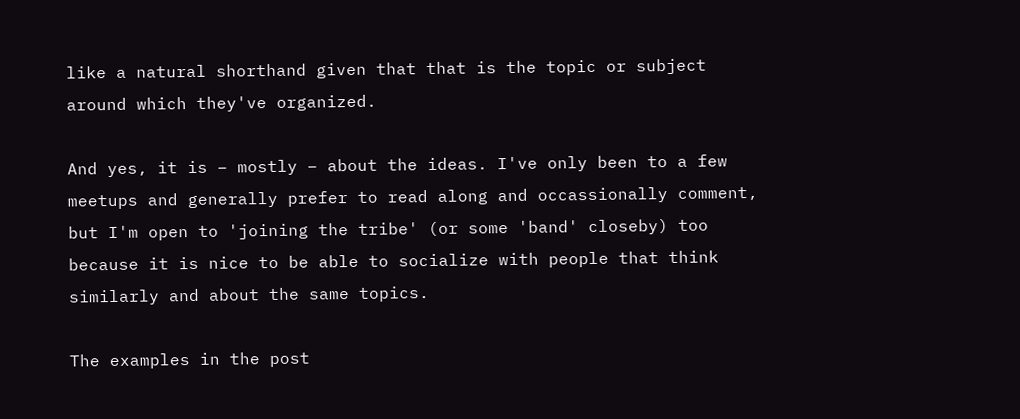like a natural shorthand given that that is the topic or subject around which they've organized.

And yes, it is – mostly – about the ideas. I've only been to a few meetups and generally prefer to read along and occassionally comment, but I'm open to 'joining the tribe' (or some 'band' closeby) too because it is nice to be able to socialize with people that think similarly and about the same topics.

The examples in the post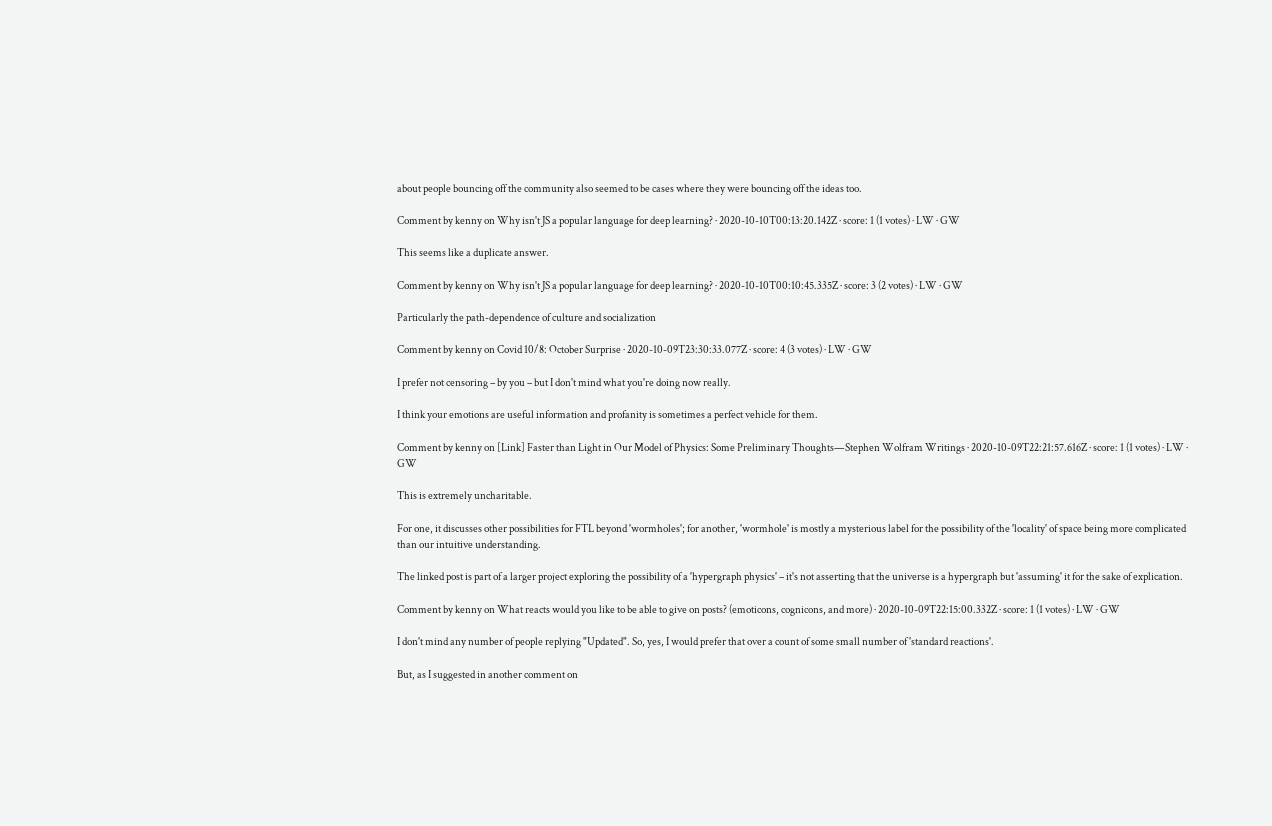about people bouncing off the community also seemed to be cases where they were bouncing off the ideas too.

Comment by kenny on Why isn't JS a popular language for deep learning? · 2020-10-10T00:13:20.142Z · score: 1 (1 votes) · LW · GW

This seems like a duplicate answer.

Comment by kenny on Why isn't JS a popular language for deep learning? · 2020-10-10T00:10:45.335Z · score: 3 (2 votes) · LW · GW

Particularly the path-dependence of culture and socialization

Comment by kenny on Covid 10/8: October Surprise · 2020-10-09T23:30:33.077Z · score: 4 (3 votes) · LW · GW

I prefer not censoring – by you – but I don't mind what you're doing now really.

I think your emotions are useful information and profanity is sometimes a perfect vehicle for them.

Comment by kenny on [Link] Faster than Light in Our Model of Physics: Some Preliminary Thoughts—Stephen Wolfram Writings · 2020-10-09T22:21:57.616Z · score: 1 (1 votes) · LW · GW

This is extremely uncharitable.

For one, it discusses other possibilities for FTL beyond 'wormholes'; for another, 'wormhole' is mostly a mysterious label for the possibility of the 'locality' of space being more complicated than our intuitive understanding.

The linked post is part of a larger project exploring the possibility of a 'hypergraph physics' – it's not asserting that the universe is a hypergraph but 'assuming' it for the sake of explication.

Comment by kenny on What reacts would you like to be able to give on posts? (emoticons, cognicons, and more) · 2020-10-09T22:15:00.332Z · score: 1 (1 votes) · LW · GW

I don't mind any number of people replying "Updated". So, yes, I would prefer that over a count of some small number of 'standard reactions'.

But, as I suggested in another comment on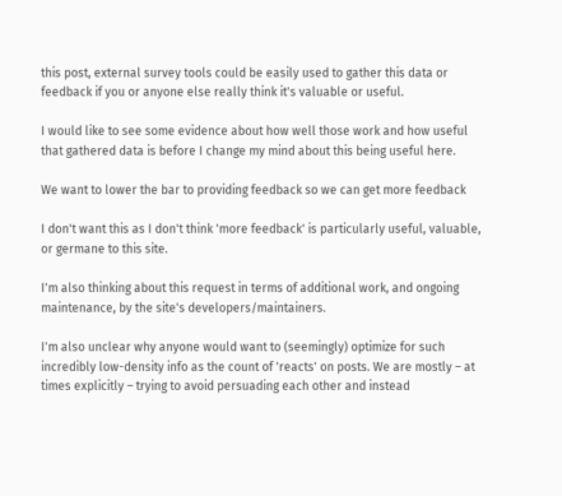this post, external survey tools could be easily used to gather this data or feedback if you or anyone else really think it's valuable or useful.

I would like to see some evidence about how well those work and how useful that gathered data is before I change my mind about this being useful here.

We want to lower the bar to providing feedback so we can get more feedback

I don't want this as I don't think 'more feedback' is particularly useful, valuable, or germane to this site.

I'm also thinking about this request in terms of additional work, and ongoing maintenance, by the site's developers/maintainers.

I'm also unclear why anyone would want to (seemingly) optimize for such incredibly low-density info as the count of 'reacts' on posts. We are mostly – at times explicitly – trying to avoid persuading each other and instead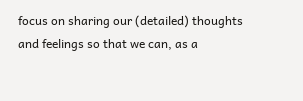focus on sharing our (detailed) thoughts and feelings so that we can, as a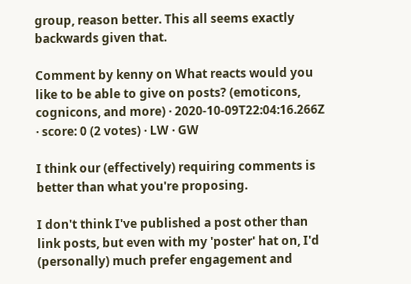group, reason better. This all seems exactly backwards given that.

Comment by kenny on What reacts would you like to be able to give on posts? (emoticons, cognicons, and more) · 2020-10-09T22:04:16.266Z · score: 0 (2 votes) · LW · GW

I think our (effectively) requiring comments is better than what you're proposing.

I don't think I've published a post other than link posts, but even with my 'poster' hat on, I'd (personally) much prefer engagement and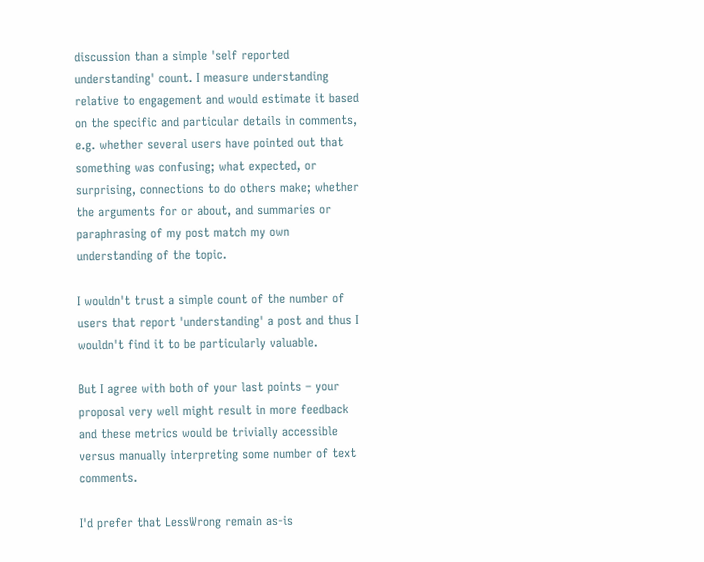discussion than a simple 'self reported understanding' count. I measure understanding relative to engagement and would estimate it based on the specific and particular details in comments, e.g. whether several users have pointed out that something was confusing; what expected, or surprising, connections to do others make; whether the arguments for or about, and summaries or paraphrasing of my post match my own understanding of the topic.

I wouldn't trust a simple count of the number of users that report 'understanding' a post and thus I wouldn't find it to be particularly valuable.

But I agree with both of your last points – your proposal very well might result in more feedback and these metrics would be trivially accessible versus manually interpreting some number of text comments.

I'd prefer that LessWrong remain as-is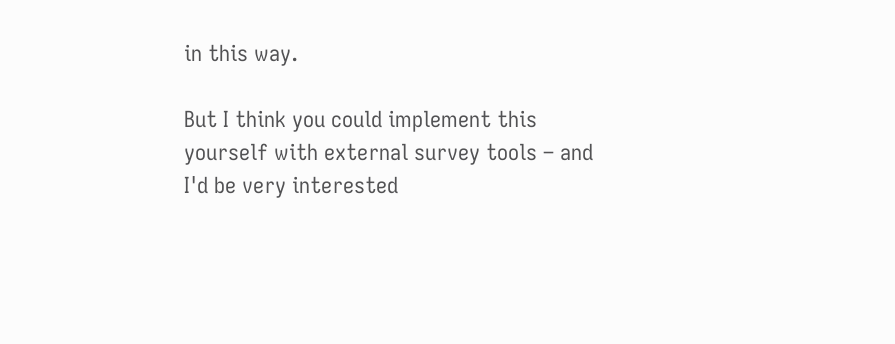in this way.

But I think you could implement this yourself with external survey tools – and I'd be very interested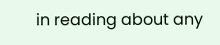in reading about any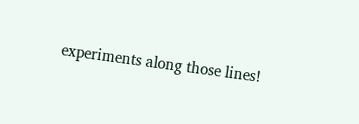experiments along those lines!